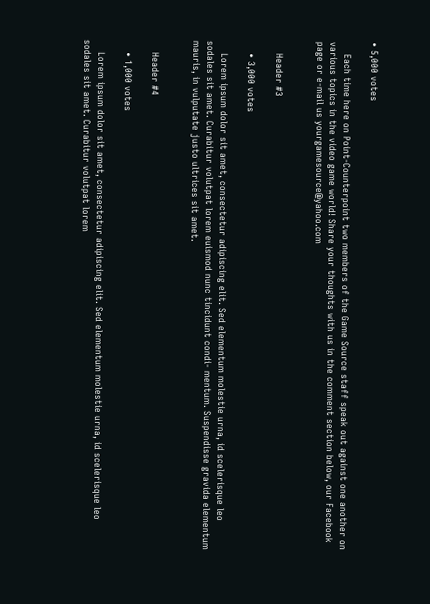• 5,000 votes

    Each time here on Point-Counterpoint two members of the Game Source staff speak out against one another on various topics in the video game world! Share your thoughts with us in the comment section below, our Facebook page or e-mail us yourgamesource@yahoo.com


    Header #3

    • 3,000 votes

    Lorem ipsum dolor sit amet, consectetur adipiscing elit. Sed elementum molestie urna, id scelerisque leo sodales sit amet. Curabitur volutpat lorem euismod nunc tincidunt condi- mentum. Suspendisse gravida elementum mauris, in vulputate justo ultrices sit amet.


    Header #4

    • 1,000 votes

    Lorem ipsum dolor sit amet, consectetur adipiscing elit. Sed elementum molestie urna, id scelerisque leo sodales sit amet. Curabitur volutpat lorem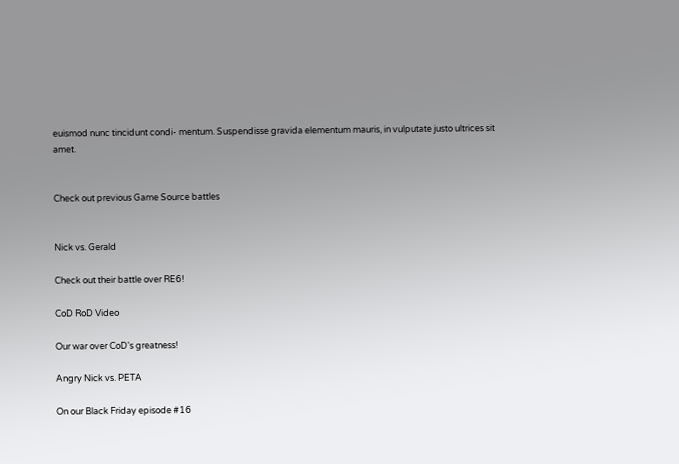euismod nunc tincidunt condi- mentum. Suspendisse gravida elementum mauris, in vulputate justo ultrices sit amet.


Check out previous Game Source battles


Nick vs. Gerald

Check out their battle over RE6!

CoD RoD Video

Our war over CoD's greatness!

Angry Nick vs. PETA

On our Black Friday episode #16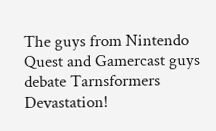The guys from Nintendo Quest and Gamercast guys debate Tarnsformers Devastation!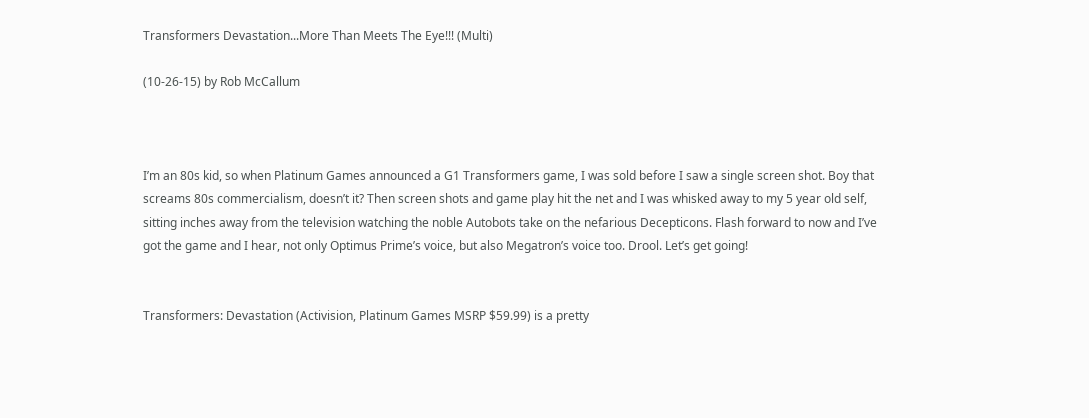Transformers Devastation...More Than Meets The Eye!!! (Multi)

(10-26-15) by Rob McCallum



I’m an 80s kid, so when Platinum Games announced a G1 Transformers game, I was sold before I saw a single screen shot. Boy that screams 80s commercialism, doesn’t it? Then screen shots and game play hit the net and I was whisked away to my 5 year old self, sitting inches away from the television watching the noble Autobots take on the nefarious Decepticons. Flash forward to now and I’ve got the game and I hear, not only Optimus Prime’s voice, but also Megatron’s voice too. Drool. Let’s get going!


Transformers: Devastation (Activision, Platinum Games MSRP $59.99) is a pretty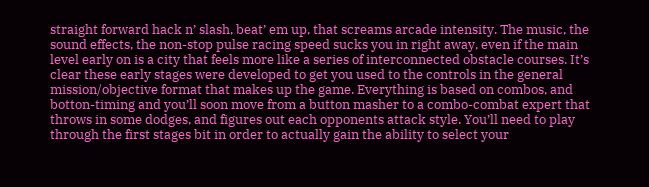straight forward hack n’ slash, beat’ em up, that screams arcade intensity. The music, the sound effects, the non-stop pulse racing speed sucks you in right away, even if the main level early on is a city that feels more like a series of interconnected obstacle courses. It’s clear these early stages were developed to get you used to the controls in the general mission/objective format that makes up the game. Everything is based on combos, and botton-timing and you’ll soon move from a button masher to a combo-combat expert that throws in some dodges, and figures out each opponents attack style. You’ll need to play through the first stages bit in order to actually gain the ability to select your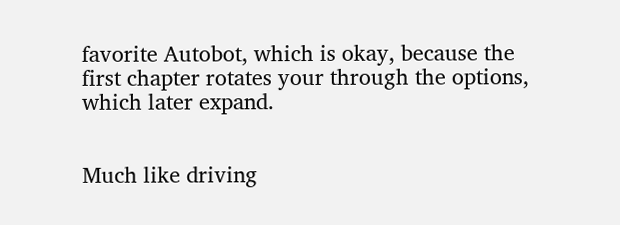favorite Autobot, which is okay, because the first chapter rotates your through the options, which later expand.


Much like driving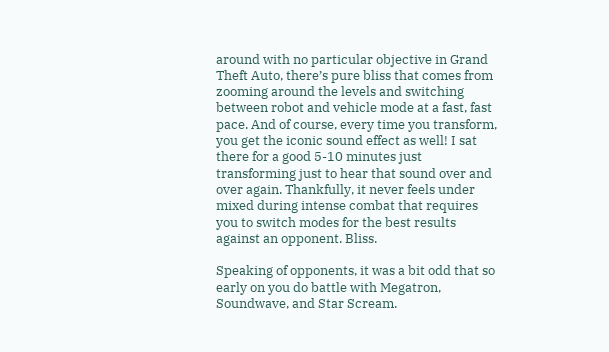around with no particular objective in Grand Theft Auto, there’s pure bliss that comes from zooming around the levels and switching between robot and vehicle mode at a fast, fast pace. And of course, every time you transform, you get the iconic sound effect as well! I sat there for a good 5-10 minutes just transforming just to hear that sound over and over again. Thankfully, it never feels under mixed during intense combat that requires you to switch modes for the best results against an opponent. Bliss.

Speaking of opponents, it was a bit odd that so early on you do battle with Megatron, Soundwave, and Star Scream.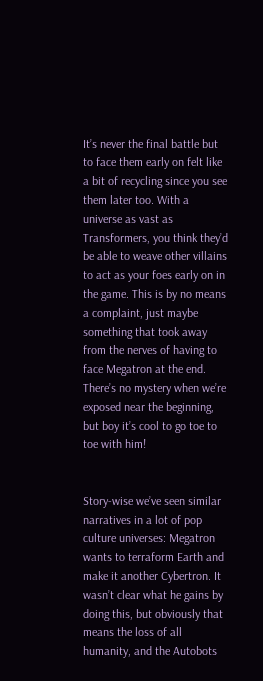It’s never the final battle but to face them early on felt like a bit of recycling since you see them later too. With a universe as vast as Transformers, you think they’d be able to weave other villains to act as your foes early on in the game. This is by no means a complaint, just maybe something that took away from the nerves of having to face Megatron at the end. There’s no mystery when we’re exposed near the beginning, but boy it’s cool to go toe to toe with him!


Story-wise we’ve seen similar narratives in a lot of pop culture universes: Megatron wants to terraform Earth and make it another Cybertron. It wasn’t clear what he gains by doing this, but obviously that means the loss of all humanity, and the Autobots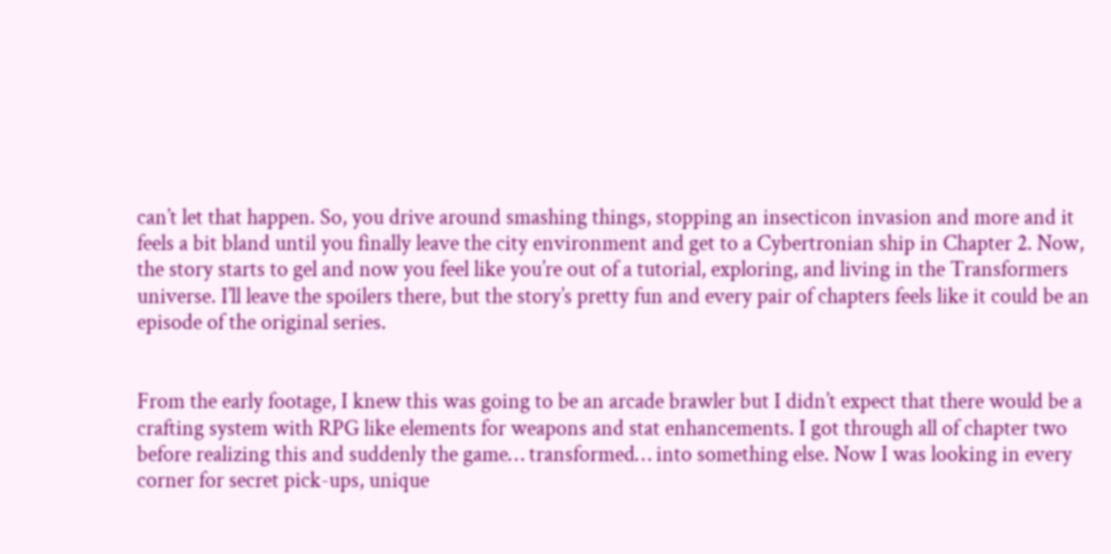can’t let that happen. So, you drive around smashing things, stopping an insecticon invasion and more and it feels a bit bland until you finally leave the city environment and get to a Cybertronian ship in Chapter 2. Now, the story starts to gel and now you feel like you’re out of a tutorial, exploring, and living in the Transformers universe. I’ll leave the spoilers there, but the story’s pretty fun and every pair of chapters feels like it could be an episode of the original series.


From the early footage, I knew this was going to be an arcade brawler but I didn’t expect that there would be a crafting system with RPG like elements for weapons and stat enhancements. I got through all of chapter two before realizing this and suddenly the game… transformed… into something else. Now I was looking in every corner for secret pick-ups, unique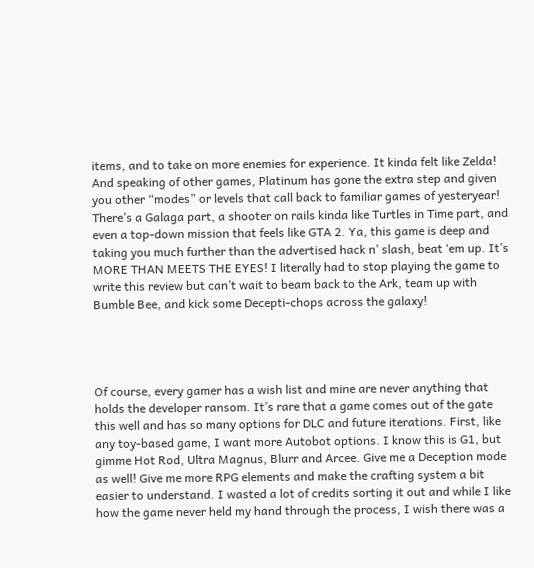items, and to take on more enemies for experience. It kinda felt like Zelda! And speaking of other games, Platinum has gone the extra step and given you other “modes” or levels that call back to familiar games of yesteryear! There’s a Galaga part, a shooter on rails kinda like Turtles in Time part, and even a top-down mission that feels like GTA 2. Ya, this game is deep and taking you much further than the advertised hack n’ slash, beat ‘em up. It’s MORE THAN MEETS THE EYES! I literally had to stop playing the game to write this review but can’t wait to beam back to the Ark, team up with Bumble Bee, and kick some Decepti-chops across the galaxy!




Of course, every gamer has a wish list and mine are never anything that holds the developer ransom. It’s rare that a game comes out of the gate this well and has so many options for DLC and future iterations. First, like any toy-based game, I want more Autobot options. I know this is G1, but gimme Hot Rod, Ultra Magnus, Blurr and Arcee. Give me a Deception mode as well! Give me more RPG elements and make the crafting system a bit easier to understand. I wasted a lot of credits sorting it out and while I like how the game never held my hand through the process, I wish there was a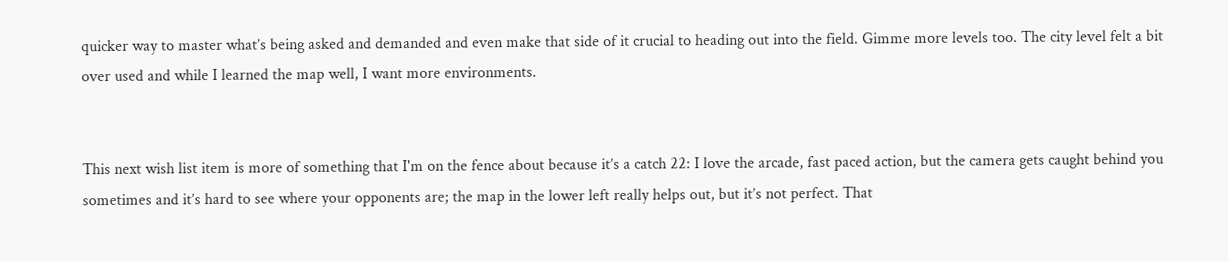quicker way to master what’s being asked and demanded and even make that side of it crucial to heading out into the field. Gimme more levels too. The city level felt a bit over used and while I learned the map well, I want more environments.


This next wish list item is more of something that I'm on the fence about because it’s a catch 22: I love the arcade, fast paced action, but the camera gets caught behind you sometimes and it’s hard to see where your opponents are; the map in the lower left really helps out, but it’s not perfect. That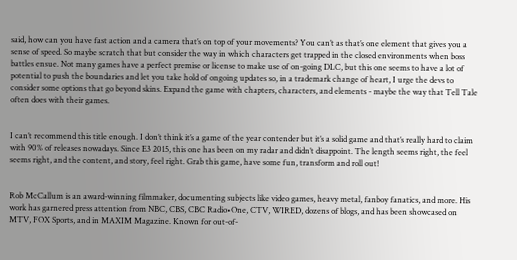said, how can you have fast action and a camera that’s on top of your movements? You can’t as that’s one element that gives you a sense of speed. So maybe scratch that but consider the way in which characters get trapped in the closed environments when boss battles ensue. Not many games have a perfect premise or license to make use of on-going DLC, but this one seems to have a lot of potential to push the boundaries and let you take hold of ongoing updates so, in a trademark change of heart, I urge the devs to consider some options that go beyond skins. Expand the game with chapters, characters, and elements - maybe the way that Tell Tale often does with their games.


I can’t recommend this title enough. I don’t think it’s a game of the year contender but it’s a solid game and that’s really hard to claim with 90% of releases nowadays. Since E3 2015, this one has been on my radar and didn’t disappoint. The length seems right, the feel seems right, and the content, and story, feel right. Grab this game, have some fun, transform and roll out!


Rob McCallum is an award-winning filmmaker, documenting subjects like video games, heavy metal, fanboy fanatics, and more. His work has garnered press attention from NBC, CBS, CBC Radio•One, CTV, WIRED, dozens of blogs, and has been showcased on MTV, FOX Sports, and in MAXIM Magazine. Known for out-of-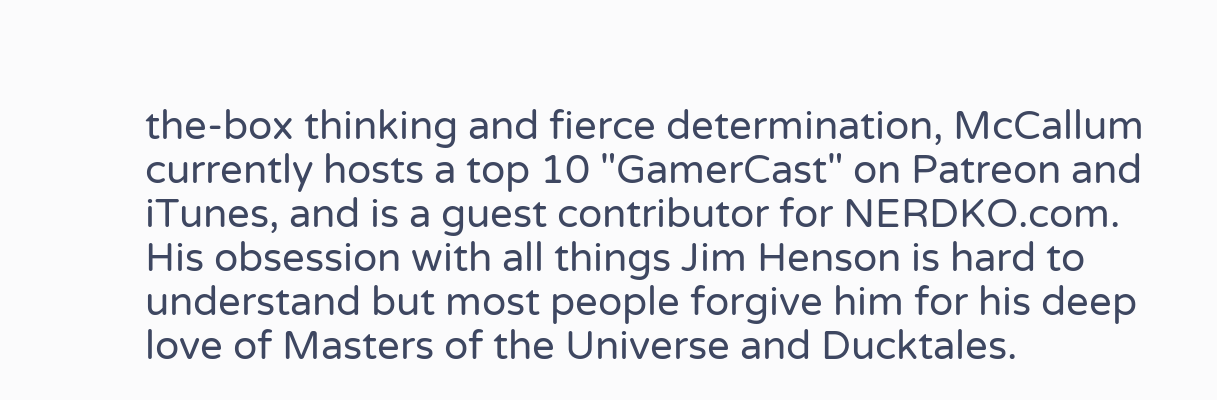the-box thinking and fierce determination, McCallum currently hosts a top 10 "GamerCast" on Patreon and iTunes, and is a guest contributor for NERDKO.com. His obsession with all things Jim Henson is hard to understand but most people forgive him for his deep love of Masters of the Universe and Ducktales.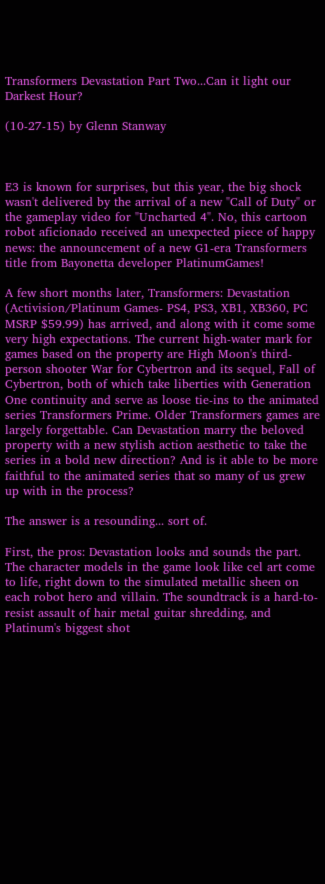Transformers Devastation Part Two...Can it light our Darkest Hour?

(10-27-15) by Glenn Stanway



E3 is known for surprises, but this year, the big shock wasn't delivered by the arrival of a new "Call of Duty" or the gameplay video for "Uncharted 4". No, this cartoon robot aficionado received an unexpected piece of happy news: the announcement of a new G1-era Transformers title from Bayonetta developer PlatinumGames!

A few short months later, Transformers: Devastation (Activision/Platinum Games- PS4, PS3, XB1, XB360, PC MSRP $59.99) has arrived, and along with it come some very high expectations. The current high-water mark for games based on the property are High Moon's third-person shooter War for Cybertron and its sequel, Fall of Cybertron, both of which take liberties with Generation One continuity and serve as loose tie-ins to the animated series Transformers Prime. Older Transformers games are largely forgettable. Can Devastation marry the beloved property with a new stylish action aesthetic to take the series in a bold new direction? And is it able to be more faithful to the animated series that so many of us grew up with in the process?

The answer is a resounding... sort of.

First, the pros: Devastation looks and sounds the part. The character models in the game look like cel art come to life, right down to the simulated metallic sheen on each robot hero and villain. The soundtrack is a hard-to-resist assault of hair metal guitar shredding, and Platinum's biggest shot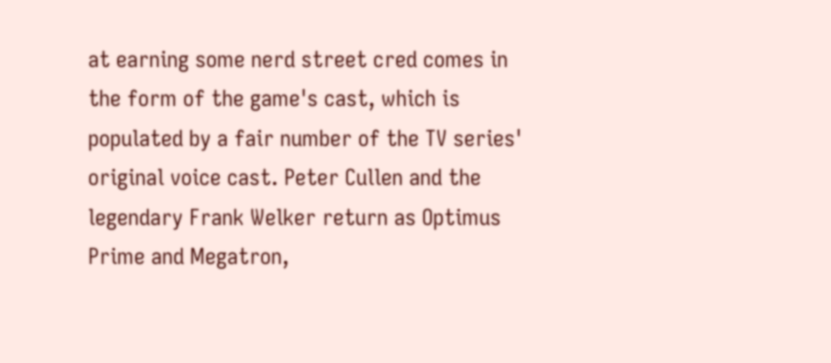at earning some nerd street cred comes in the form of the game's cast, which is populated by a fair number of the TV series' original voice cast. Peter Cullen and the legendary Frank Welker return as Optimus Prime and Megatron,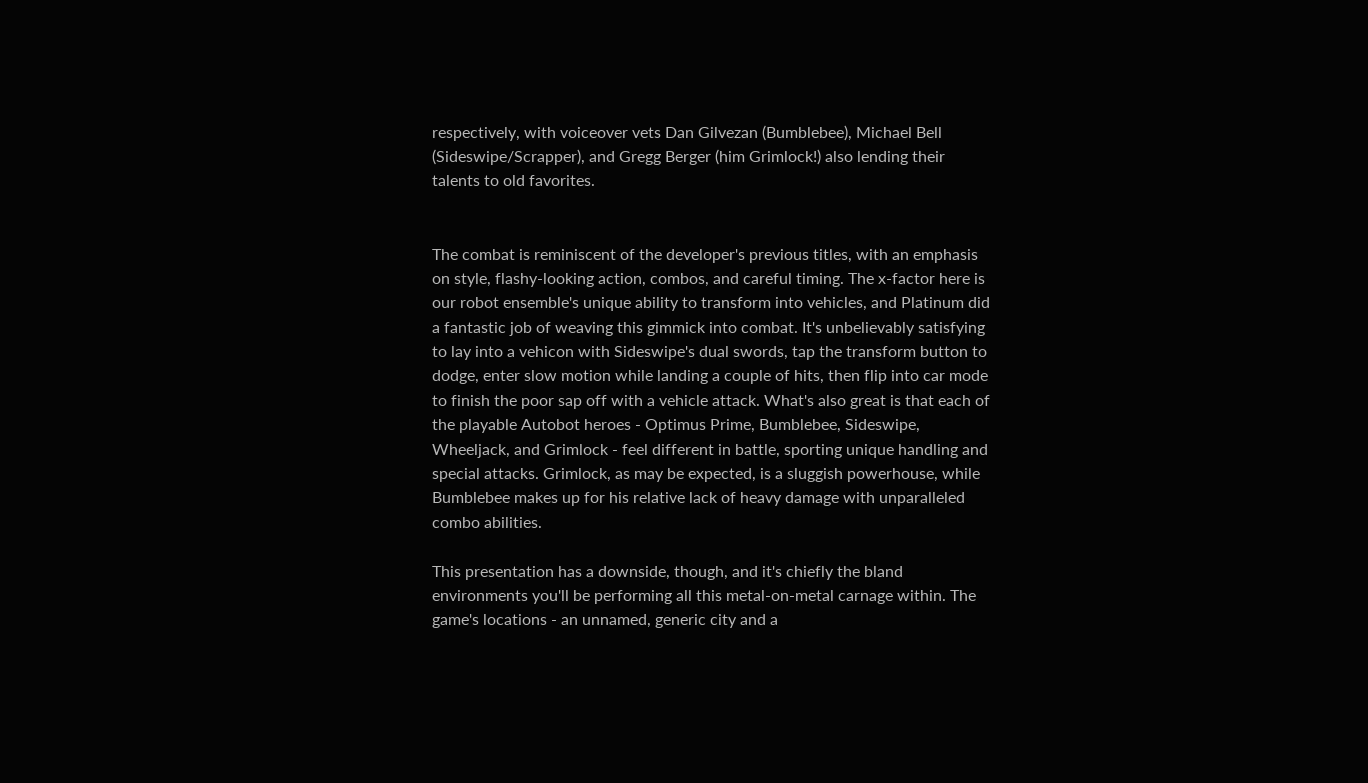respectively, with voiceover vets Dan Gilvezan (Bumblebee), Michael Bell (Sideswipe/Scrapper), and Gregg Berger (him Grimlock!) also lending their talents to old favorites.


The combat is reminiscent of the developer's previous titles, with an emphasis on style, flashy-looking action, combos, and careful timing. The x-factor here is our robot ensemble's unique ability to transform into vehicles, and Platinum did a fantastic job of weaving this gimmick into combat. It's unbelievably satisfying to lay into a vehicon with Sideswipe's dual swords, tap the transform button to dodge, enter slow motion while landing a couple of hits, then flip into car mode to finish the poor sap off with a vehicle attack. What's also great is that each of the playable Autobot heroes - Optimus Prime, Bumblebee, Sideswipe, Wheeljack, and Grimlock - feel different in battle, sporting unique handling and special attacks. Grimlock, as may be expected, is a sluggish powerhouse, while Bumblebee makes up for his relative lack of heavy damage with unparalleled combo abilities.

This presentation has a downside, though, and it's chiefly the bland environments you'll be performing all this metal-on-metal carnage within. The game's locations - an unnamed, generic city and a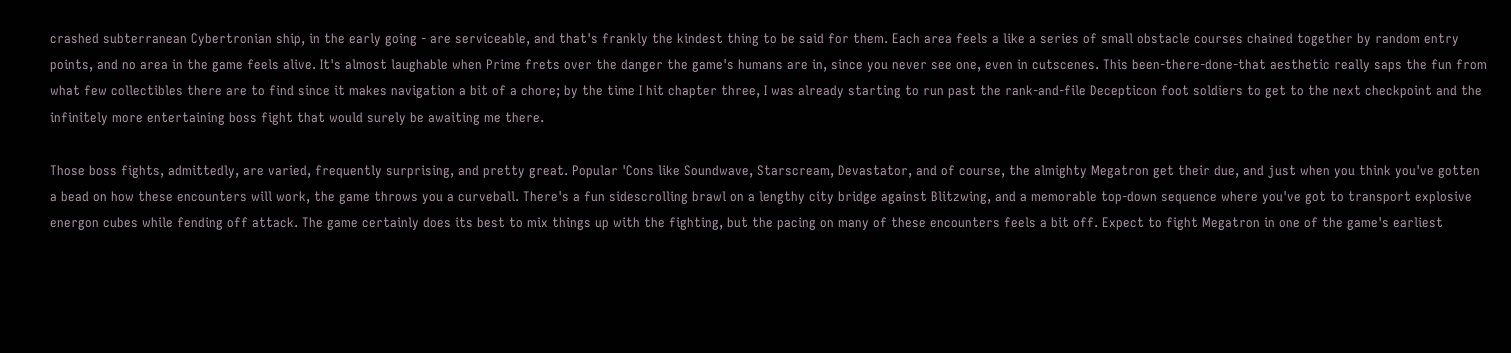crashed subterranean Cybertronian ship, in the early going - are serviceable, and that's frankly the kindest thing to be said for them. Each area feels a like a series of small obstacle courses chained together by random entry points, and no area in the game feels alive. It's almost laughable when Prime frets over the danger the game's humans are in, since you never see one, even in cutscenes. This been-there-done-that aesthetic really saps the fun from what few collectibles there are to find since it makes navigation a bit of a chore; by the time I hit chapter three, I was already starting to run past the rank-and-file Decepticon foot soldiers to get to the next checkpoint and the infinitely more entertaining boss fight that would surely be awaiting me there.

Those boss fights, admittedly, are varied, frequently surprising, and pretty great. Popular 'Cons like Soundwave, Starscream, Devastator, and of course, the almighty Megatron get their due, and just when you think you've gotten a bead on how these encounters will work, the game throws you a curveball. There's a fun sidescrolling brawl on a lengthy city bridge against Blitzwing, and a memorable top-down sequence where you've got to transport explosive energon cubes while fending off attack. The game certainly does its best to mix things up with the fighting, but the pacing on many of these encounters feels a bit off. Expect to fight Megatron in one of the game's earliest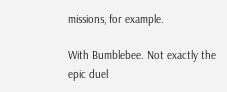missions, for example.

With Bumblebee. Not exactly the epic duel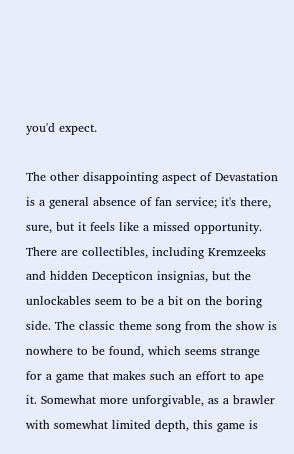you'd expect.

The other disappointing aspect of Devastation is a general absence of fan service; it's there, sure, but it feels like a missed opportunity. There are collectibles, including Kremzeeks and hidden Decepticon insignias, but the unlockables seem to be a bit on the boring side. The classic theme song from the show is nowhere to be found, which seems strange for a game that makes such an effort to ape it. Somewhat more unforgivable, as a brawler with somewhat limited depth, this game is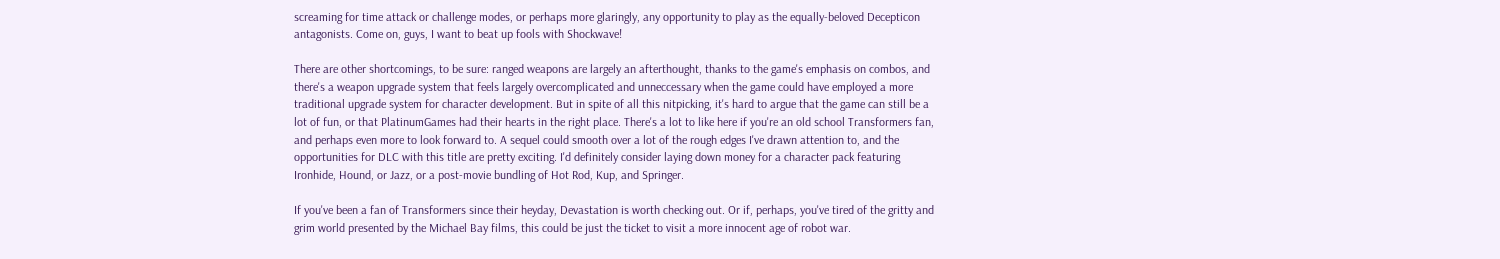screaming for time attack or challenge modes, or perhaps more glaringly, any opportunity to play as the equally-beloved Decepticon antagonists. Come on, guys, I want to beat up fools with Shockwave!

There are other shortcomings, to be sure: ranged weapons are largely an afterthought, thanks to the game's emphasis on combos, and there's a weapon upgrade system that feels largely overcomplicated and unneccessary when the game could have employed a more traditional upgrade system for character development. But in spite of all this nitpicking, it's hard to argue that the game can still be a lot of fun, or that PlatinumGames had their hearts in the right place. There's a lot to like here if you're an old school Transformers fan, and perhaps even more to look forward to. A sequel could smooth over a lot of the rough edges I've drawn attention to, and the opportunities for DLC with this title are pretty exciting. I'd definitely consider laying down money for a character pack featuring Ironhide, Hound, or Jazz, or a post-movie bundling of Hot Rod, Kup, and Springer.

If you've been a fan of Transformers since their heyday, Devastation is worth checking out. Or if, perhaps, you've tired of the gritty and grim world presented by the Michael Bay films, this could be just the ticket to visit a more innocent age of robot war.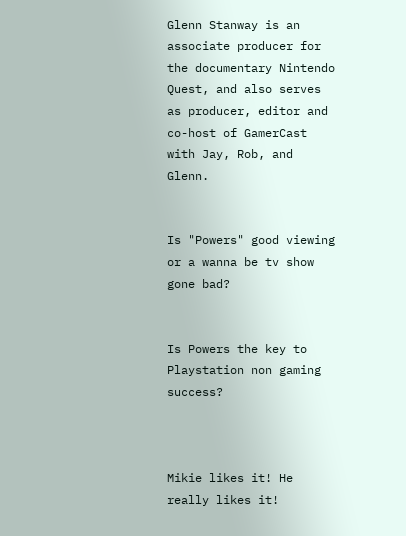Glenn Stanway is an associate producer for the documentary Nintendo Quest, and also serves as producer, editor and co-host of GamerCast with Jay, Rob, and Glenn.


Is "Powers" good viewing or a wanna be tv show gone bad?


Is Powers the key to Playstation non gaming success?



Mikie likes it! He really likes it!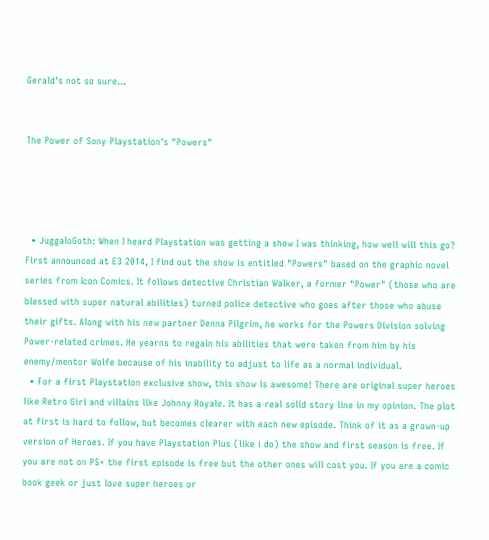Gerald's not so sure...


The Power of Sony Playstation's "Powers"




  • JuggaloGoth: When I heard Playstation was getting a show I was thinking, how well will this go? First announced at E3 2014, I find out the show is entitled "Powers" based on the graphic novel series from Icon Comics. It follows detective Christian Walker, a former "Power" (those who are blessed with super natural abilities) turned police detective who goes after those who abuse their gifts. Along with his new partner Denna Pilgrim, he works for the Powers Division solving Power-related crimes. He yearns to regain his abilities that were taken from him by his enemy/mentor Wolfe because of his inability to adjust to life as a normal individual.
  • For a first Playstation exclusive show, this show is awesome! There are original super heroes like Retro Girl and villains like Johnny Royale. It has a real solid story line in my opinion. The plot at first is hard to follow, but becomes clearer with each new episode. Think of it as a grown-up version of Heroes. If you have Playstation Plus (like i do) the show and first season is free. If you are not on PS+ the first episode is free but the other ones will cost you. If you are a comic book geek or just love super heroes or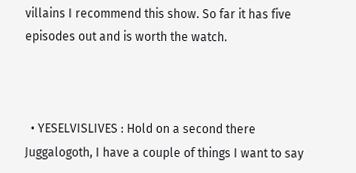villains I recommend this show. So far it has five episodes out and is worth the watch.



  • YESELVISLIVES : Hold on a second there Juggalogoth, I have a couple of things I want to say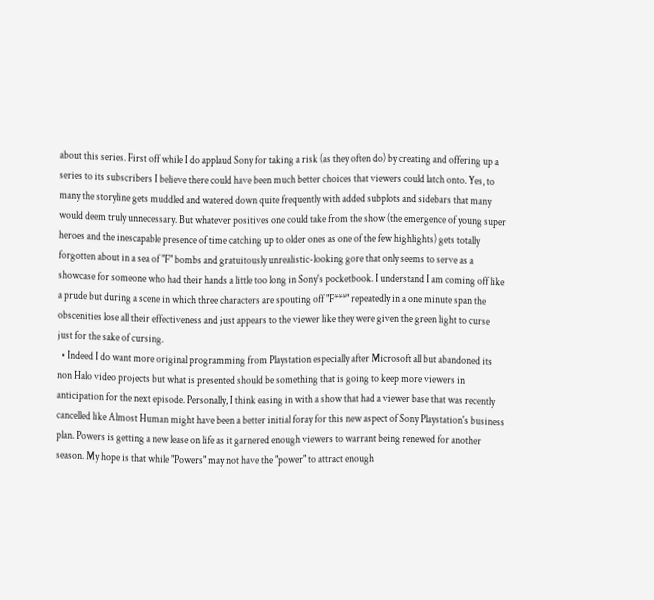about this series. First off while I do applaud Sony for taking a risk (as they often do) by creating and offering up a series to its subscribers I believe there could have been much better choices that viewers could latch onto. Yes, to many the storyline gets muddled and watered down quite frequently with added subplots and sidebars that many would deem truly unnecessary. But whatever positives one could take from the show (the emergence of young super heroes and the inescapable presence of time catching up to older ones as one of the few highlights) gets totally forgotten about in a sea of "F" bombs and gratuitously unrealistic-looking gore that only seems to serve as a showcase for someone who had their hands a little too long in Sony's pocketbook. I understand I am coming off like a prude but during a scene in which three characters are spouting off "F***" repeatedly in a one minute span the obscenities lose all their effectiveness and just appears to the viewer like they were given the green light to curse just for the sake of cursing.
  • Indeed I do want more original programming from Playstation especially after Microsoft all but abandoned its non Halo video projects but what is presented should be something that is going to keep more viewers in anticipation for the next episode. Personally, I think easing in with a show that had a viewer base that was recently cancelled like Almost Human might have been a better initial foray for this new aspect of Sony Playstation's business plan. Powers is getting a new lease on life as it garnered enough viewers to warrant being renewed for another season. My hope is that while "Powers" may not have the "power" to attract enough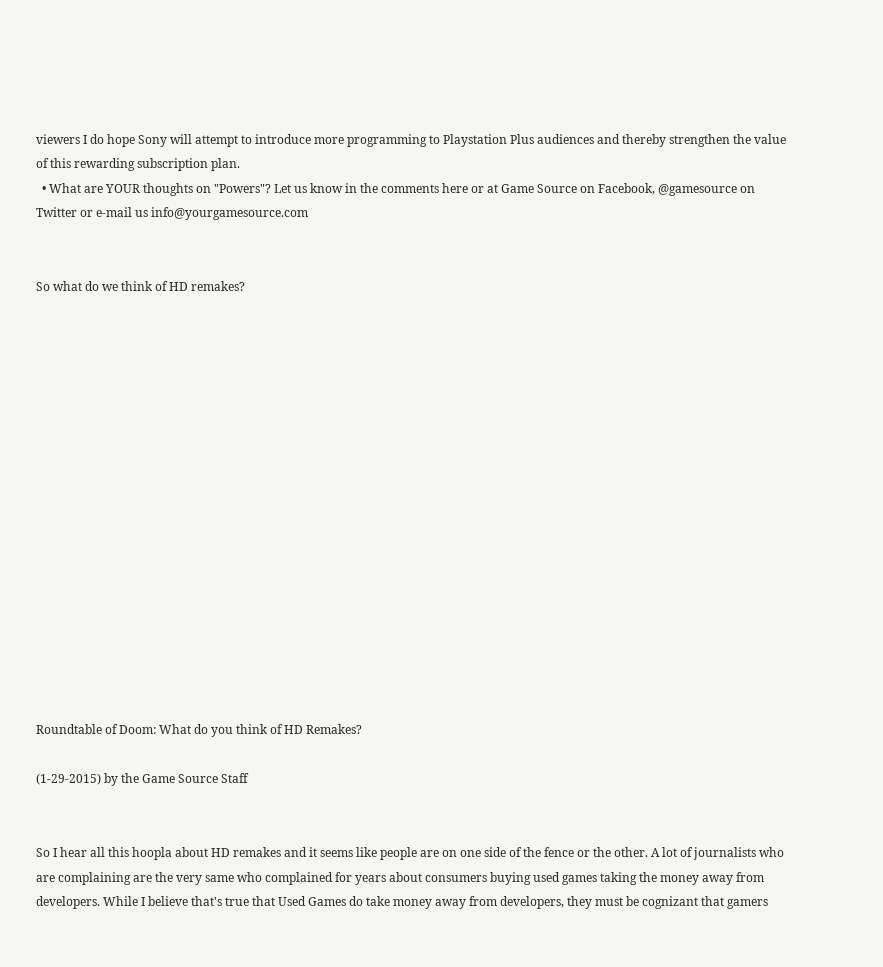viewers I do hope Sony will attempt to introduce more programming to Playstation Plus audiences and thereby strengthen the value of this rewarding subscription plan.
  • What are YOUR thoughts on "Powers"? Let us know in the comments here or at Game Source on Facebook, @gamesource on Twitter or e-mail us info@yourgamesource.com


So what do we think of HD remakes?

















Roundtable of Doom: What do you think of HD Remakes?

(1-29-2015) by the Game Source Staff


So I hear all this hoopla about HD remakes and it seems like people are on one side of the fence or the other. A lot of journalists who are complaining are the very same who complained for years about consumers buying used games taking the money away from developers. While I believe that's true that Used Games do take money away from developers, they must be cognizant that gamers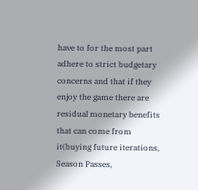have to for the most part adhere to strict budgetary concerns and that if they enjoy the game there are residual monetary benefits that can come from it(buying future iterations, Season Passes,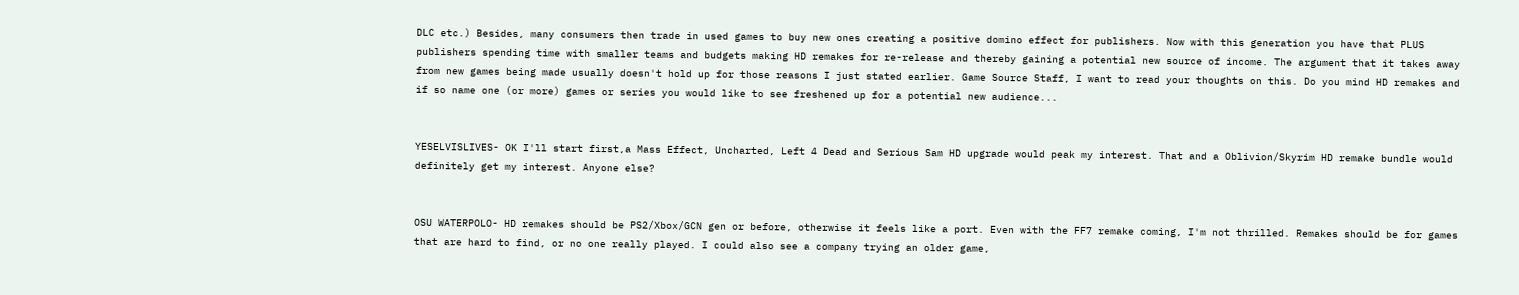DLC etc.) Besides, many consumers then trade in used games to buy new ones creating a positive domino effect for publishers. Now with this generation you have that PLUS publishers spending time with smaller teams and budgets making HD remakes for re-release and thereby gaining a potential new source of income. The argument that it takes away from new games being made usually doesn't hold up for those reasons I just stated earlier. Game Source Staff, I want to read your thoughts on this. Do you mind HD remakes and if so name one (or more) games or series you would like to see freshened up for a potential new audience...


YESELVISLIVES- OK I'll start first,a Mass Effect, Uncharted, Left 4 Dead and Serious Sam HD upgrade would peak my interest. That and a Oblivion/Skyrim HD remake bundle would definitely get my interest. Anyone else?


OSU WATERPOLO- HD remakes should be PS2/Xbox/GCN gen or before, otherwise it feels like a port. Even with the FF7 remake coming, I'm not thrilled. Remakes should be for games that are hard to find, or no one really played. I could also see a company trying an older game,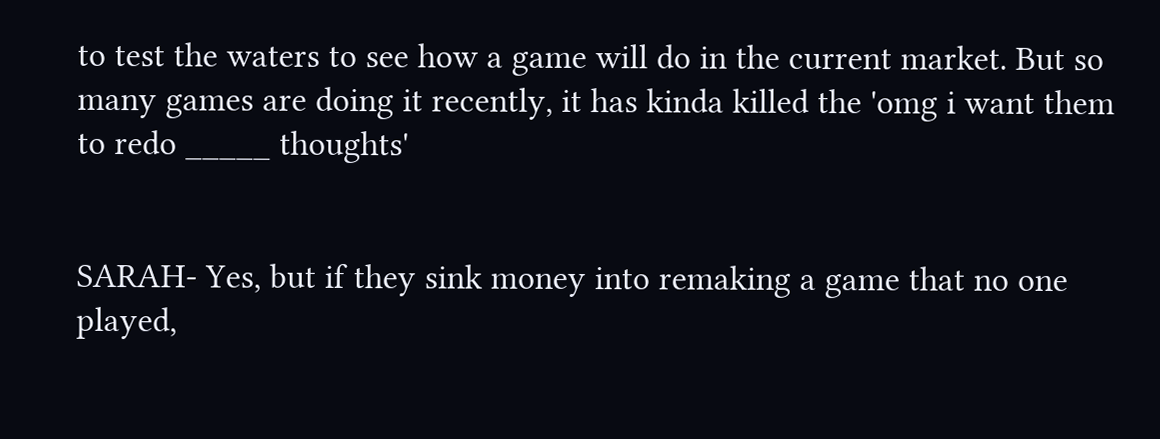to test the waters to see how a game will do in the current market. But so many games are doing it recently, it has kinda killed the 'omg i want them to redo _____ thoughts'


SARAH- Yes, but if they sink money into remaking a game that no one played,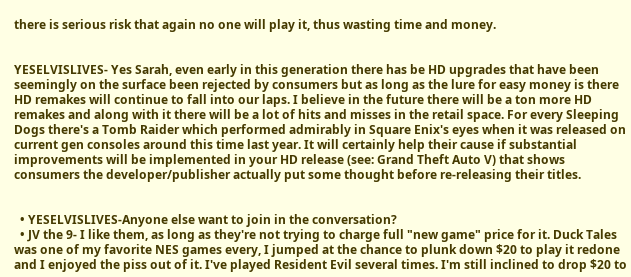there is serious risk that again no one will play it, thus wasting time and money.


YESELVISLIVES- Yes Sarah, even early in this generation there has be HD upgrades that have been seemingly on the surface been rejected by consumers but as long as the lure for easy money is there HD remakes will continue to fall into our laps. I believe in the future there will be a ton more HD remakes and along with it there will be a lot of hits and misses in the retail space. For every Sleeping Dogs there's a Tomb Raider which performed admirably in Square Enix's eyes when it was released on current gen consoles around this time last year. It will certainly help their cause if substantial improvements will be implemented in your HD release (see: Grand Theft Auto V) that shows consumers the developer/publisher actually put some thought before re-releasing their titles.


  • YESELVISLIVES-Anyone else want to join in the conversation?
  • JV the 9- I like them, as long as they're not trying to charge full "new game" price for it. Duck Tales was one of my favorite NES games every, I jumped at the chance to plunk down $20 to play it redone and I enjoyed the piss out of it. I've played Resident Evil several times. I'm still inclined to drop $20 to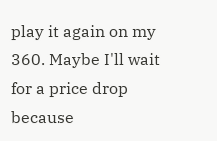play it again on my 360. Maybe I'll wait for a price drop because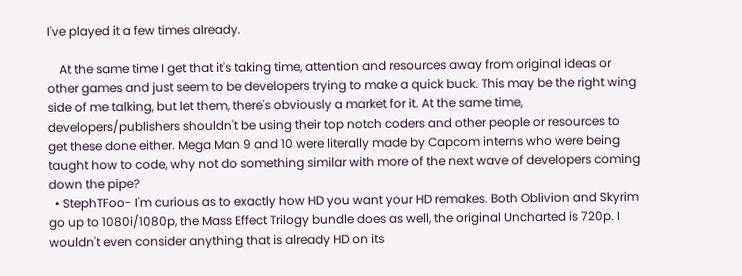I've played it a few times already.

    At the same time I get that it's taking time, attention and resources away from original ideas or other games and just seem to be developers trying to make a quick buck. This may be the right wing side of me talking, but let them, there's obviously a market for it. At the same time, developers/publishers shouldn't be using their top notch coders and other people or resources to get these done either. Mega Man 9 and 10 were literally made by Capcom interns who were being taught how to code, why not do something similar with more of the next wave of developers coming down the pipe?
  • StephTFoo- I'm curious as to exactly how HD you want your HD remakes. Both Oblivion and Skyrim go up to 1080i/1080p, the Mass Effect Trilogy bundle does as well, the original Uncharted is 720p. I wouldn't even consider anything that is already HD on its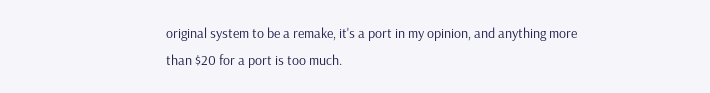original system to be a remake, it's a port in my opinion, and anything more than $20 for a port is too much.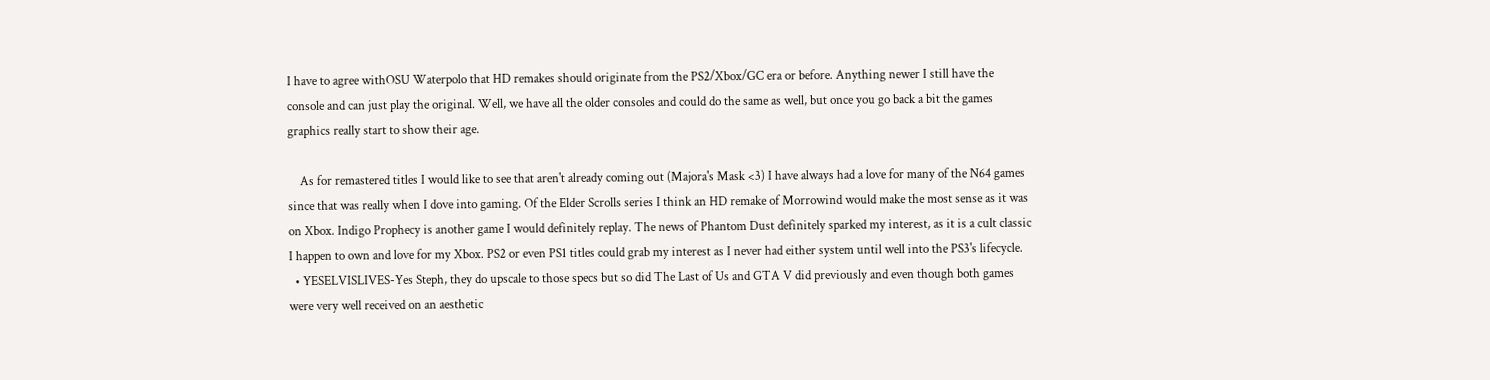I have to agree withOSU Waterpolo that HD remakes should originate from the PS2/Xbox/GC era or before. Anything newer I still have the console and can just play the original. Well, we have all the older consoles and could do the same as well, but once you go back a bit the games graphics really start to show their age.

    As for remastered titles I would like to see that aren't already coming out (Majora's Mask <3) I have always had a love for many of the N64 games since that was really when I dove into gaming. Of the Elder Scrolls series I think an HD remake of Morrowind would make the most sense as it was on Xbox. Indigo Prophecy is another game I would definitely replay. The news of Phantom Dust definitely sparked my interest, as it is a cult classic I happen to own and love for my Xbox. PS2 or even PS1 titles could grab my interest as I never had either system until well into the PS3's lifecycle.
  • YESELVISLIVES-Yes Steph, they do upscale to those specs but so did The Last of Us and GTA V did previously and even though both games were very well received on an aesthetic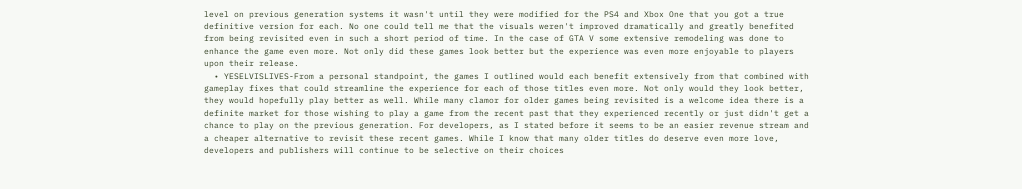level on previous generation systems it wasn't until they were modified for the PS4 and Xbox One that you got a true definitive version for each. No one could tell me that the visuals weren't improved dramatically and greatly benefited from being revisited even in such a short period of time. In the case of GTA V some extensive remodeling was done to enhance the game even more. Not only did these games look better but the experience was even more enjoyable to players upon their release.
  • YESELVISLIVES-From a personal standpoint, the games I outlined would each benefit extensively from that combined with gameplay fixes that could streamline the experience for each of those titles even more. Not only would they look better, they would hopefully play better as well. While many clamor for older games being revisited is a welcome idea there is a definite market for those wishing to play a game from the recent past that they experienced recently or just didn't get a chance to play on the previous generation. For developers, as I stated before it seems to be an easier revenue stream and a cheaper alternative to revisit these recent games. While I know that many older titles do deserve even more love, developers and publishers will continue to be selective on their choices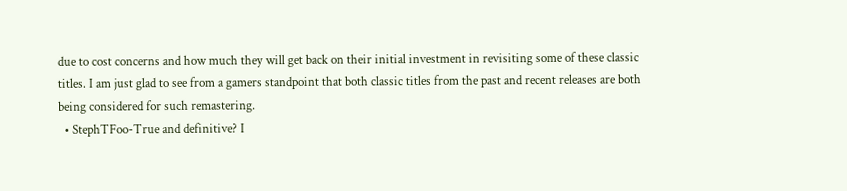due to cost concerns and how much they will get back on their initial investment in revisiting some of these classic titles. I am just glad to see from a gamers standpoint that both classic titles from the past and recent releases are both being considered for such remastering.
  • StephTFoo-True and definitive? I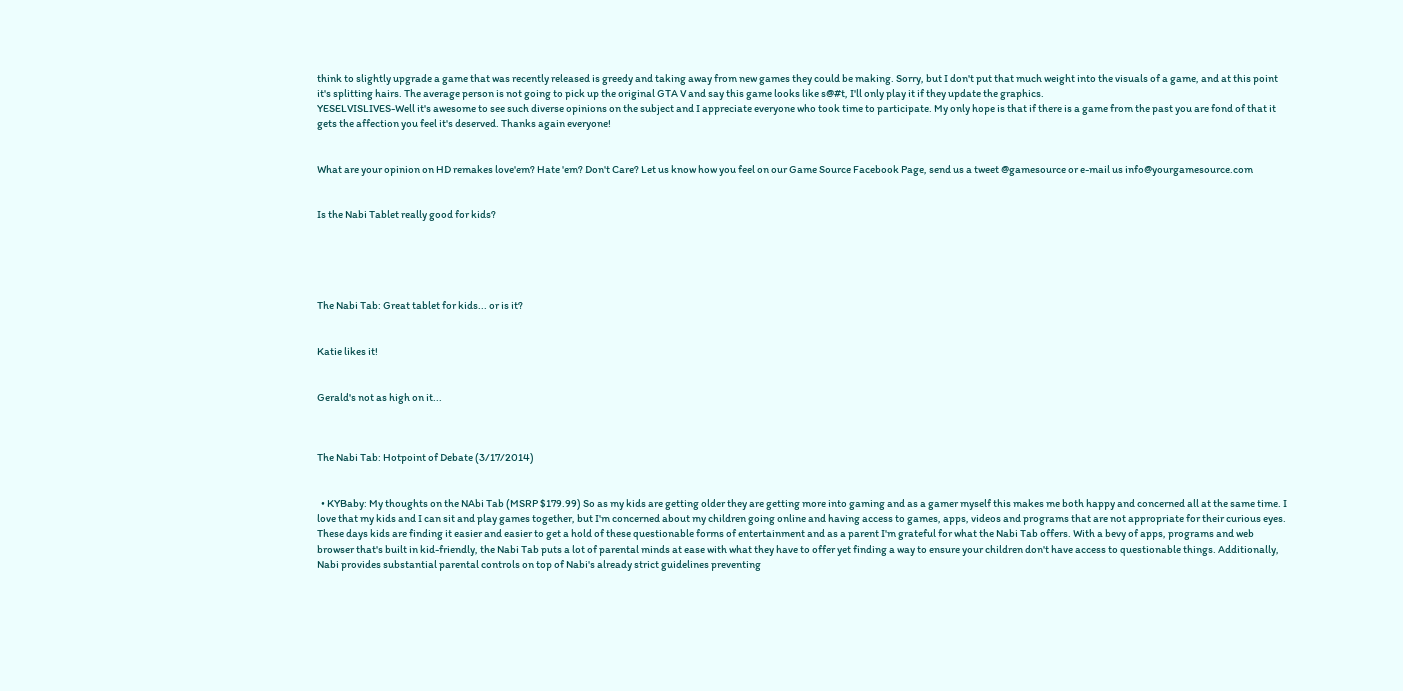think to slightly upgrade a game that was recently released is greedy and taking away from new games they could be making. Sorry, but I don't put that much weight into the visuals of a game, and at this point it's splitting hairs. The average person is not going to pick up the original GTA V and say this game looks like s@#t, I'll only play it if they update the graphics.
YESELVISLIVES-Well it's awesome to see such diverse opinions on the subject and I appreciate everyone who took time to participate. My only hope is that if there is a game from the past you are fond of that it gets the affection you feel it's deserved. Thanks again everyone!


What are your opinion on HD remakes love'em? Hate 'em? Don't Care? Let us know how you feel on our Game Source Facebook Page, send us a tweet @gamesource or e-mail us info@yourgamesource.com


Is the Nabi Tablet really good for kids?





The Nabi Tab: Great tablet for kids... or is it?


Katie likes it!


Gerald's not as high on it...



The Nabi Tab: Hotpoint of Debate (3/17/2014)


  • KYBaby: My thoughts on the NAbi Tab (MSRP $179.99) So as my kids are getting older they are getting more into gaming and as a gamer myself this makes me both happy and concerned all at the same time. I love that my kids and I can sit and play games together, but I'm concerned about my children going online and having access to games, apps, videos and programs that are not appropriate for their curious eyes. These days kids are finding it easier and easier to get a hold of these questionable forms of entertainment and as a parent I'm grateful for what the Nabi Tab offers. With a bevy of apps, programs and web browser that's built in kid-friendly, the Nabi Tab puts a lot of parental minds at ease with what they have to offer yet finding a way to ensure your children don't have access to questionable things. Additionally, Nabi provides substantial parental controls on top of Nabi's already strict guidelines preventing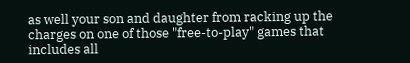as well your son and daughter from racking up the charges on one of those "free-to-play" games that includes all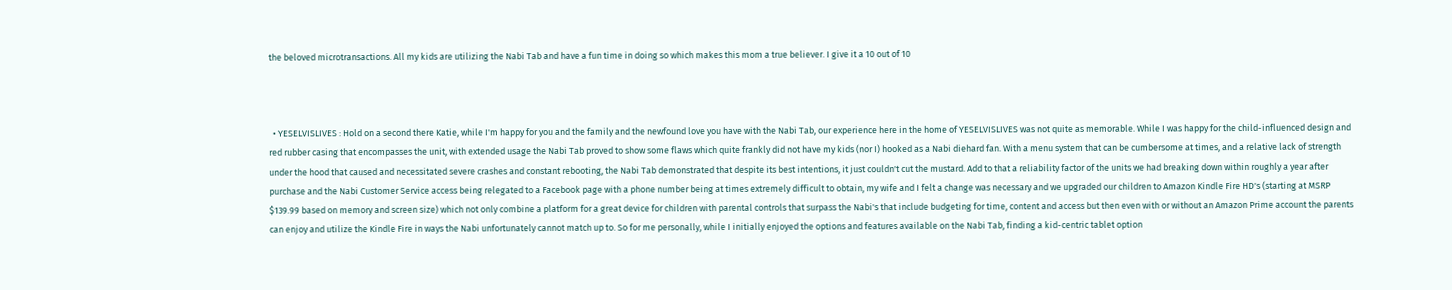the beloved microtransactions. All my kids are utilizing the Nabi Tab and have a fun time in doing so which makes this mom a true believer. I give it a 10 out of 10



  • YESELVISLIVES : Hold on a second there Katie, while I'm happy for you and the family and the newfound love you have with the Nabi Tab, our experience here in the home of YESELVISLIVES was not quite as memorable. While I was happy for the child-influenced design and red rubber casing that encompasses the unit, with extended usage the Nabi Tab proved to show some flaws which quite frankly did not have my kids (nor I) hooked as a Nabi diehard fan. With a menu system that can be cumbersome at times, and a relative lack of strength under the hood that caused and necessitated severe crashes and constant rebooting, the Nabi Tab demonstrated that despite its best intentions, it just couldn't cut the mustard. Add to that a reliability factor of the units we had breaking down within roughly a year after purchase and the Nabi Customer Service access being relegated to a Facebook page with a phone number being at times extremely difficult to obtain, my wife and I felt a change was necessary and we upgraded our children to Amazon Kindle Fire HD's (starting at MSRP $139.99 based on memory and screen size) which not only combine a platform for a great device for children with parental controls that surpass the Nabi's that include budgeting for time, content and access but then even with or without an Amazon Prime account the parents can enjoy and utilize the Kindle Fire in ways the Nabi unfortunately cannot match up to. So for me personally, while I initially enjoyed the options and features available on the Nabi Tab, finding a kid-centric tablet option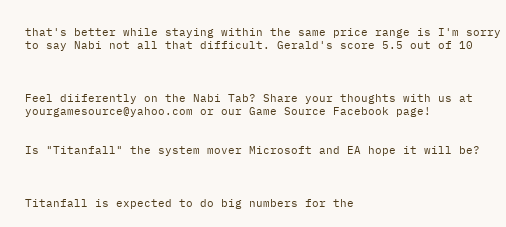that's better while staying within the same price range is I'm sorry to say Nabi not all that difficult. Gerald's score 5.5 out of 10



Feel diiferently on the Nabi Tab? Share your thoughts with us at yourgamesource@yahoo.com or our Game Source Facebook page!


Is "Titanfall" the system mover Microsoft and EA hope it will be?



Titanfall is expected to do big numbers for the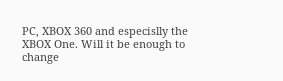PC, XBOX 360 and especislly the XBOX One. Will it be enough to change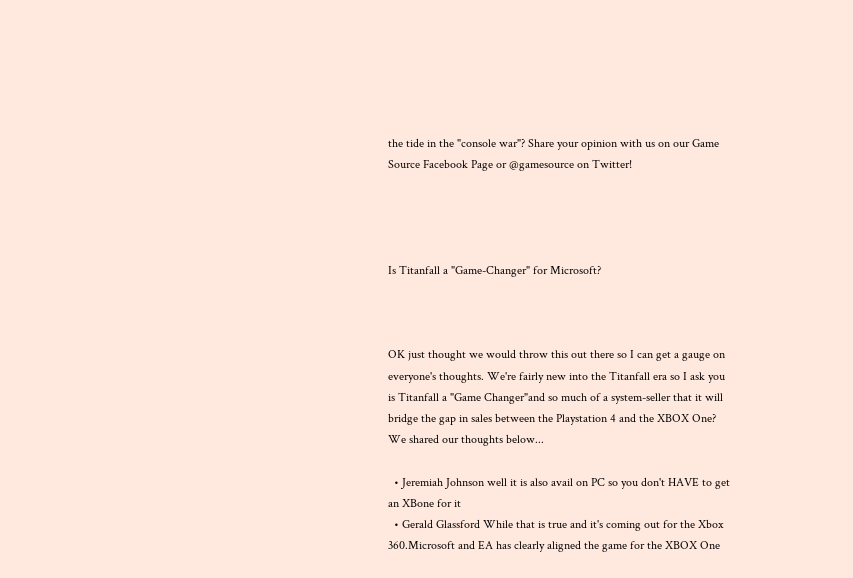the tide in the "console war"? Share your opinion with us on our Game Source Facebook Page or @gamesource on Twitter!




Is Titanfall a "Game-Changer" for Microsoft?



OK just thought we would throw this out there so I can get a gauge on everyone's thoughts. We're fairly new into the Titanfall era so I ask you is Titanfall a "Game Changer"and so much of a system-seller that it will bridge the gap in sales between the Playstation 4 and the XBOX One? We shared our thoughts below...

  • Jeremiah Johnson well it is also avail on PC so you don't HAVE to get an XBone for it
  • Gerald Glassford While that is true and it's coming out for the Xbox 360.Microsoft and EA has clearly aligned the game for the XBOX One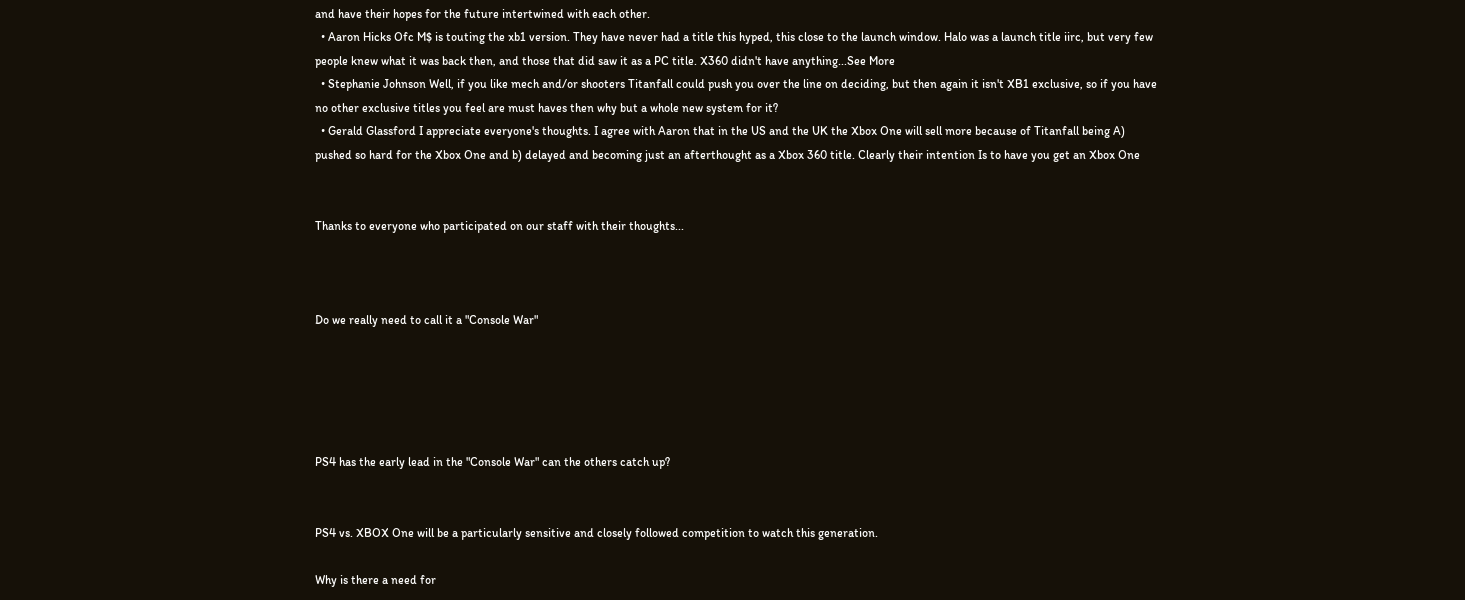and have their hopes for the future intertwined with each other.
  • Aaron Hicks Ofc M$ is touting the xb1 version. They have never had a title this hyped, this close to the launch window. Halo was a launch title iirc, but very few people knew what it was back then, and those that did saw it as a PC title. X360 didn't have anything...See More
  • Stephanie Johnson Well, if you like mech and/or shooters Titanfall could push you over the line on deciding, but then again it isn't XB1 exclusive, so if you have no other exclusive titles you feel are must haves then why but a whole new system for it?
  • Gerald Glassford I appreciate everyone's thoughts. I agree with Aaron that in the US and the UK the Xbox One will sell more because of Titanfall being A) pushed so hard for the Xbox One and b) delayed and becoming just an afterthought as a Xbox 360 title. Clearly their intention Is to have you get an Xbox One


Thanks to everyone who participated on our staff with their thoughts...



Do we really need to call it a "Console War"





PS4 has the early lead in the "Console War" can the others catch up?


PS4 vs. XBOX One will be a particularly sensitive and closely followed competition to watch this generation.

Why is there a need for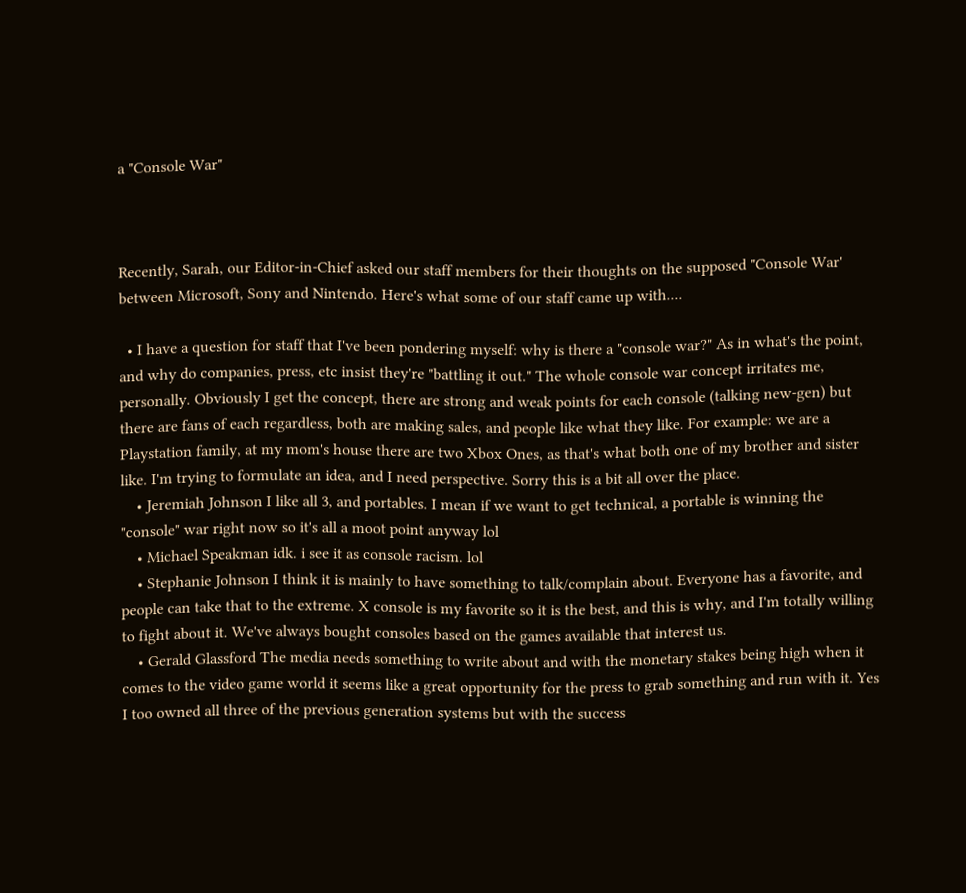a "Console War"



Recently, Sarah, our Editor-in-Chief asked our staff members for their thoughts on the supposed "Console War' between Microsoft, Sony and Nintendo. Here's what some of our staff came up with....

  • I have a question for staff that I've been pondering myself: why is there a "console war?" As in what's the point, and why do companies, press, etc insist they're "battling it out." The whole console war concept irritates me, personally. Obviously I get the concept, there are strong and weak points for each console (talking new-gen) but there are fans of each regardless, both are making sales, and people like what they like. For example: we are a Playstation family, at my mom's house there are two Xbox Ones, as that's what both one of my brother and sister like. I'm trying to formulate an idea, and I need perspective. Sorry this is a bit all over the place.
    • Jeremiah Johnson I like all 3, and portables. I mean if we want to get technical, a portable is winning the "console" war right now so it's all a moot point anyway lol
    • Michael Speakman idk. i see it as console racism. lol
    • Stephanie Johnson I think it is mainly to have something to talk/complain about. Everyone has a favorite, and people can take that to the extreme. X console is my favorite so it is the best, and this is why, and I'm totally willing to fight about it. We've always bought consoles based on the games available that interest us.
    • Gerald Glassford The media needs something to write about and with the monetary stakes being high when it comes to the video game world it seems like a great opportunity for the press to grab something and run with it. Yes I too owned all three of the previous generation systems but with the success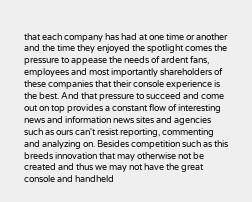that each company has had at one time or another and the time they enjoyed the spotlight comes the pressure to appease the needs of ardent fans, employees and most importantly shareholders of these companies that their console experience is the best. And that pressure to succeed and come out on top provides a constant flow of interesting news and information news sites and agencies such as ours can't resist reporting, commenting and analyzing on. Besides competition such as this breeds innovation that may otherwise not be created and thus we may not have the great console and handheld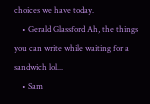choices we have today.
    • Gerald Glassford Ah, the things you can write while waiting for a sandwich lol...
    • Sam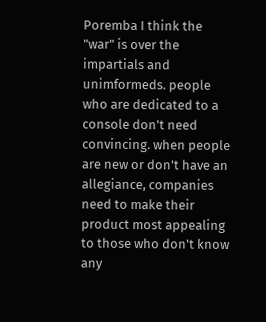Poremba I think the "war" is over the impartials and unimformeds. people who are dedicated to a console don't need convincing. when people are new or don't have an allegiance, companies need to make their product most appealing to those who don't know any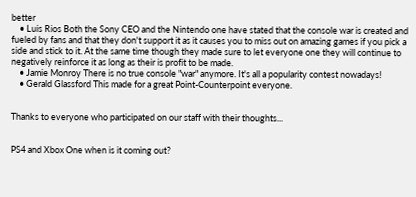better
    • Luis Rios Both the Sony CEO and the Nintendo one have stated that the console war is created and fueled by fans and that they don't support it as it causes you to miss out on amazing games if you pick a side and stick to it. At the same time though they made sure to let everyone one they will continue to negatively reinforce it as long as their is profit to be made.
    • Jamie Monroy There is no true console "war" anymore. It's all a popularity contest nowadays!
    • Gerald Glassford This made for a great Point-Counterpoint everyone.


Thanks to everyone who participated on our staff with their thoughts...


PS4 and Xbox One when is it coming out?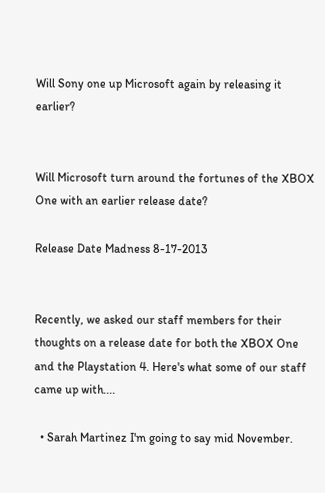Will Sony one up Microsoft again by releasing it earlier?


Will Microsoft turn around the fortunes of the XBOX One with an earlier release date?

Release Date Madness 8-17-2013


Recently, we asked our staff members for their thoughts on a release date for both the XBOX One and the Playstation 4. Here's what some of our staff came up with....

  • Sarah Martinez I'm going to say mid November.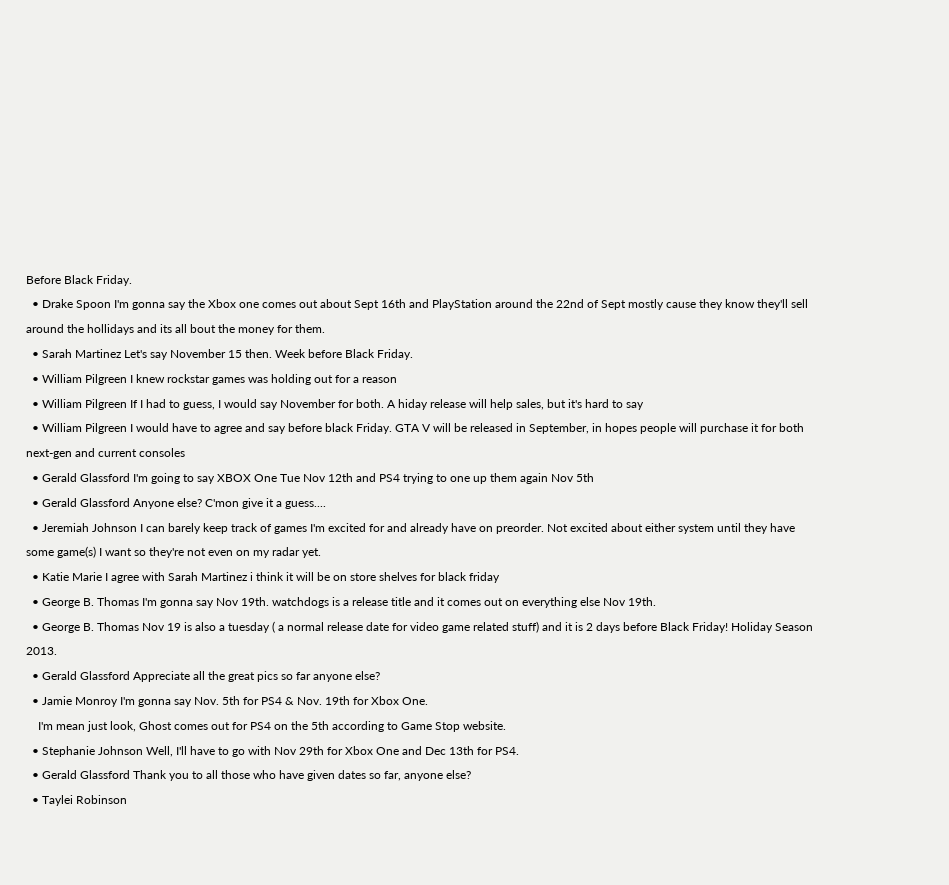Before Black Friday.
  • Drake Spoon I'm gonna say the Xbox one comes out about Sept 16th and PlayStation around the 22nd of Sept mostly cause they know they'll sell around the hollidays and its all bout the money for them.
  • Sarah Martinez Let's say November 15 then. Week before Black Friday.
  • William Pilgreen I knew rockstar games was holding out for a reason
  • William Pilgreen If I had to guess, I would say November for both. A hiday release will help sales, but it's hard to say
  • William Pilgreen I would have to agree and say before black Friday. GTA V will be released in September, in hopes people will purchase it for both next-gen and current consoles
  • Gerald Glassford I'm going to say XBOX One Tue Nov 12th and PS4 trying to one up them again Nov 5th
  • Gerald Glassford Anyone else? C'mon give it a guess....
  • Jeremiah Johnson I can barely keep track of games I'm excited for and already have on preorder. Not excited about either system until they have some game(s) I want so they're not even on my radar yet.
  • Katie Marie I agree with Sarah Martinez i think it will be on store shelves for black friday
  • George B. Thomas I'm gonna say Nov 19th. watchdogs is a release title and it comes out on everything else Nov 19th.
  • George B. Thomas Nov 19 is also a tuesday ( a normal release date for video game related stuff) and it is 2 days before Black Friday! Holiday Season 2013.
  • Gerald Glassford Appreciate all the great pics so far anyone else?
  • Jamie Monroy I'm gonna say Nov. 5th for PS4 & Nov. 19th for Xbox One.
    I'm mean just look, Ghost comes out for PS4 on the 5th according to Game Stop website.
  • Stephanie Johnson Well, I'll have to go with Nov 29th for Xbox One and Dec 13th for PS4.
  • Gerald Glassford Thank you to all those who have given dates so far, anyone else?
  • Taylei Robinson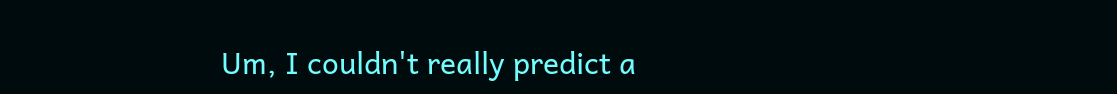Um, I couldn't really predict a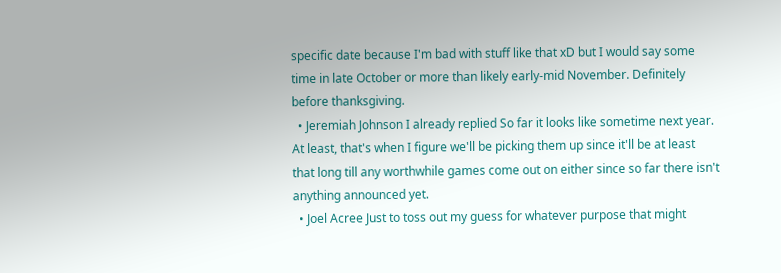specific date because I'm bad with stuff like that xD but I would say some time in late October or more than likely early-mid November. Definitely before thanksgiving.
  • Jeremiah Johnson I already replied So far it looks like sometime next year. At least, that's when I figure we'll be picking them up since it'll be at least that long till any worthwhile games come out on either since so far there isn't anything announced yet.
  • Joel Acree Just to toss out my guess for whatever purpose that might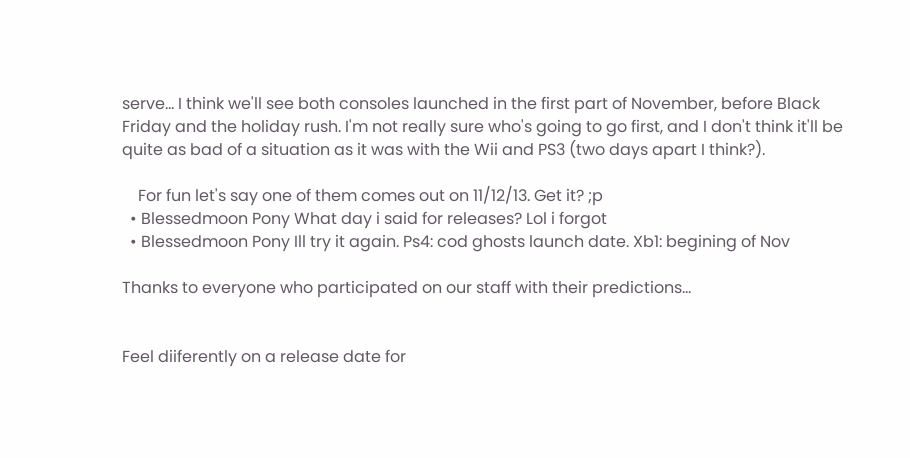serve... I think we'll see both consoles launched in the first part of November, before Black Friday and the holiday rush. I'm not really sure who's going to go first, and I don't think it'll be quite as bad of a situation as it was with the Wii and PS3 (two days apart I think?).

    For fun let's say one of them comes out on 11/12/13. Get it? ;p
  • Blessedmoon Pony What day i said for releases? Lol i forgot
  • Blessedmoon Pony Ill try it again. Ps4: cod ghosts launch date. Xb1: begining of Nov

Thanks to everyone who participated on our staff with their predictions...


Feel diiferently on a release date for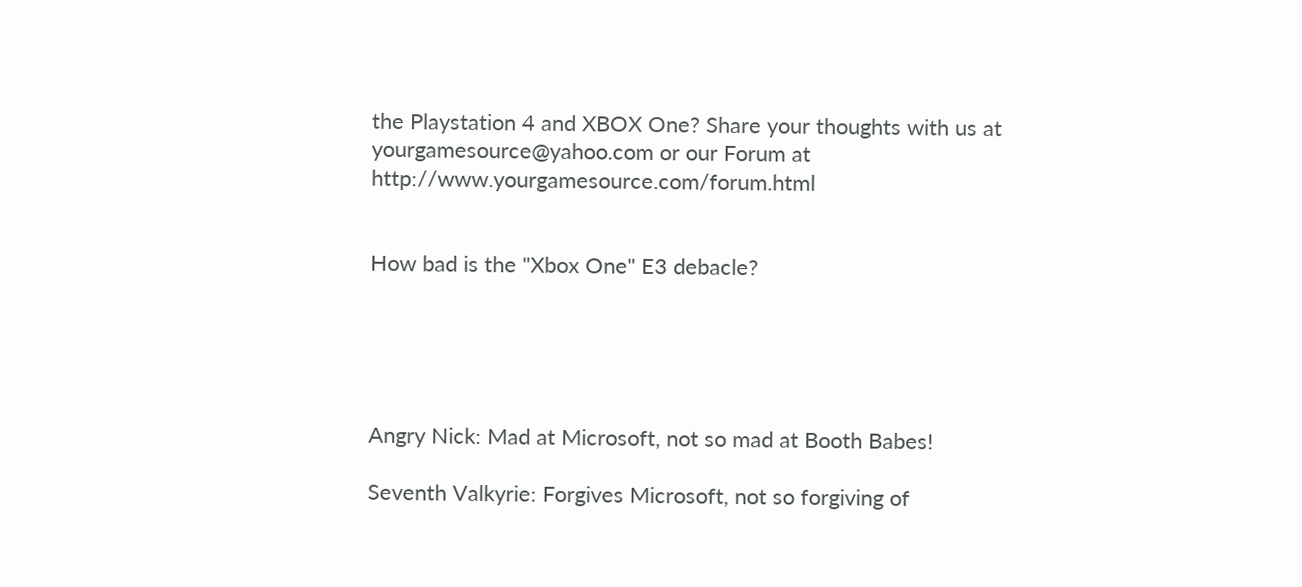the Playstation 4 and XBOX One? Share your thoughts with us at yourgamesource@yahoo.com or our Forum at http://www.yourgamesource.com/forum.html


How bad is the "Xbox One" E3 debacle?





Angry Nick: Mad at Microsoft, not so mad at Booth Babes!

Seventh Valkyrie: Forgives Microsoft, not so forgiving of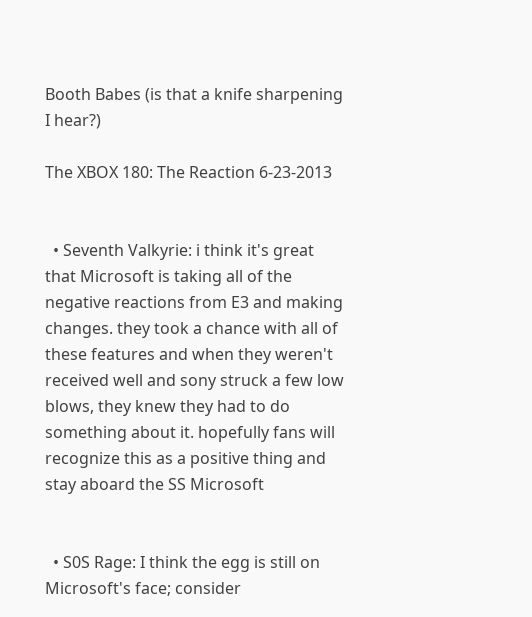Booth Babes (is that a knife sharpening I hear?)

The XBOX 180: The Reaction 6-23-2013


  • Seventh Valkyrie: i think it's great that Microsoft is taking all of the negative reactions from E3 and making changes. they took a chance with all of these features and when they weren't received well and sony struck a few low blows, they knew they had to do something about it. hopefully fans will recognize this as a positive thing and stay aboard the SS Microsoft


  • S0S Rage: I think the egg is still on Microsoft's face; consider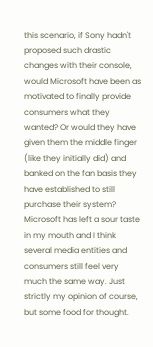this scenario, if Sony hadn't proposed such drastic changes with their console, would Microsoft have been as motivated to finally provide consumers what they wanted? Or would they have given them the middle finger (like they initially did) and banked on the fan basis they have established to still purchase their system? Microsoft has left a sour taste in my mouth and I think several media entities and consumers still feel very much the same way. Just strictly my opinion of course, but some food for thought.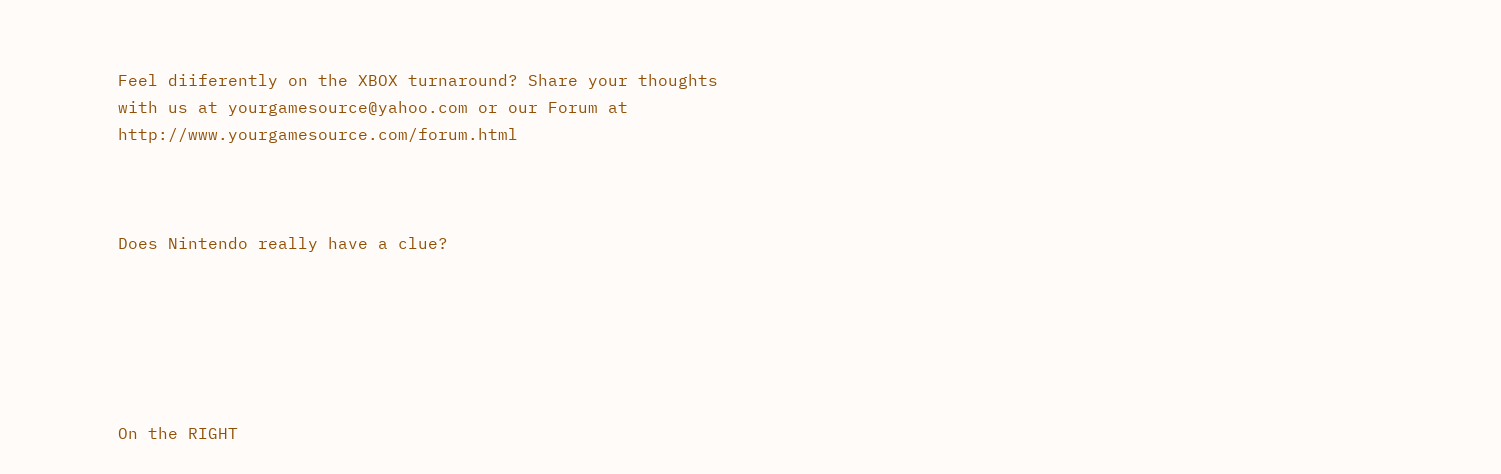Feel diiferently on the XBOX turnaround? Share your thoughts with us at yourgamesource@yahoo.com or our Forum at http://www.yourgamesource.com/forum.html



Does Nintendo really have a clue?






On the RIGHT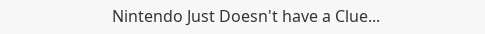Nintendo Just Doesn't have a Clue...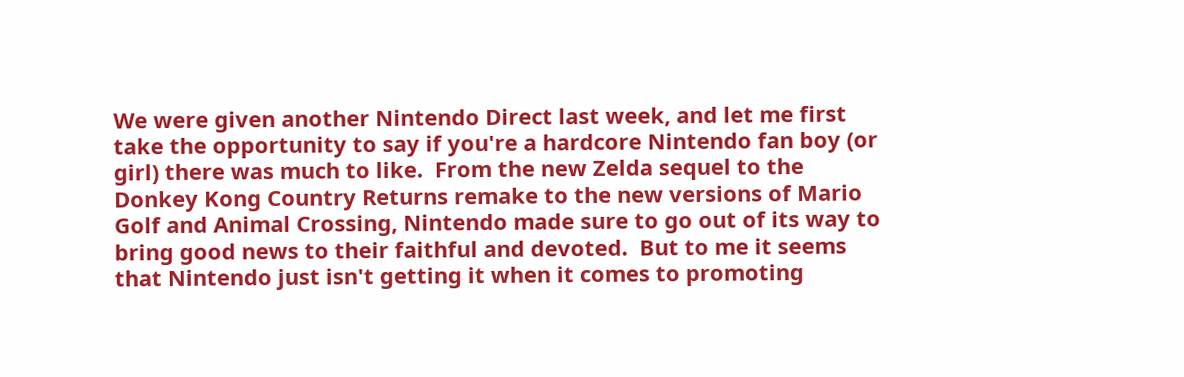We were given another Nintendo Direct last week, and let me first take the opportunity to say if you're a hardcore Nintendo fan boy (or girl) there was much to like.  From the new Zelda sequel to the Donkey Kong Country Returns remake to the new versions of Mario Golf and Animal Crossing, Nintendo made sure to go out of its way to bring good news to their faithful and devoted.  But to me it seems that Nintendo just isn't getting it when it comes to promoting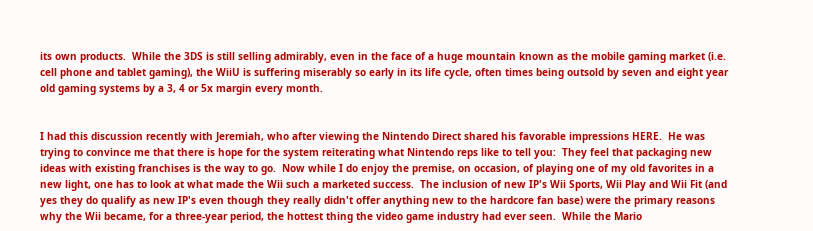its own products.  While the 3DS is still selling admirably, even in the face of a huge mountain known as the mobile gaming market (i.e. cell phone and tablet gaming), the WiiU is suffering miserably so early in its life cycle, often times being outsold by seven and eight year old gaming systems by a 3, 4 or 5x margin every month.


I had this discussion recently with Jeremiah, who after viewing the Nintendo Direct shared his favorable impressions HERE.  He was trying to convince me that there is hope for the system reiterating what Nintendo reps like to tell you:  They feel that packaging new ideas with existing franchises is the way to go.  Now while I do enjoy the premise, on occasion, of playing one of my old favorites in a new light, one has to look at what made the Wii such a marketed success.  The inclusion of new IP's Wii Sports, Wii Play and Wii Fit (and yes they do qualify as new IP's even though they really didn't offer anything new to the hardcore fan base) were the primary reasons why the Wii became, for a three-year period, the hottest thing the video game industry had ever seen.  While the Mario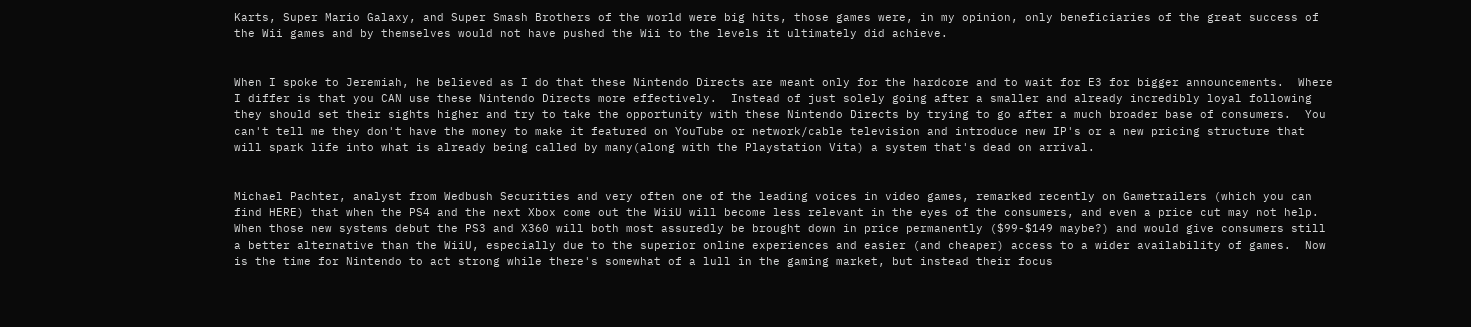Karts, Super Mario Galaxy, and Super Smash Brothers of the world were big hits, those games were, in my opinion, only beneficiaries of the great success of the Wii games and by themselves would not have pushed the Wii to the levels it ultimately did achieve.


When I spoke to Jeremiah, he believed as I do that these Nintendo Directs are meant only for the hardcore and to wait for E3 for bigger announcements.  Where I differ is that you CAN use these Nintendo Directs more effectively.  Instead of just solely going after a smaller and already incredibly loyal following they should set their sights higher and try to take the opportunity with these Nintendo Directs by trying to go after a much broader base of consumers.  You can't tell me they don't have the money to make it featured on YouTube or network/cable television and introduce new IP's or a new pricing structure that will spark life into what is already being called by many(along with the Playstation Vita) a system that's dead on arrival.


Michael Pachter, analyst from Wedbush Securities and very often one of the leading voices in video games, remarked recently on Gametrailers (which you can find HERE) that when the PS4 and the next Xbox come out the WiiU will become less relevant in the eyes of the consumers, and even a price cut may not help.  When those new systems debut the PS3 and X360 will both most assuredly be brought down in price permanently ($99-$149 maybe?) and would give consumers still a better alternative than the WiiU, especially due to the superior online experiences and easier (and cheaper) access to a wider availability of games.  Now is the time for Nintendo to act strong while there's somewhat of a lull in the gaming market, but instead their focus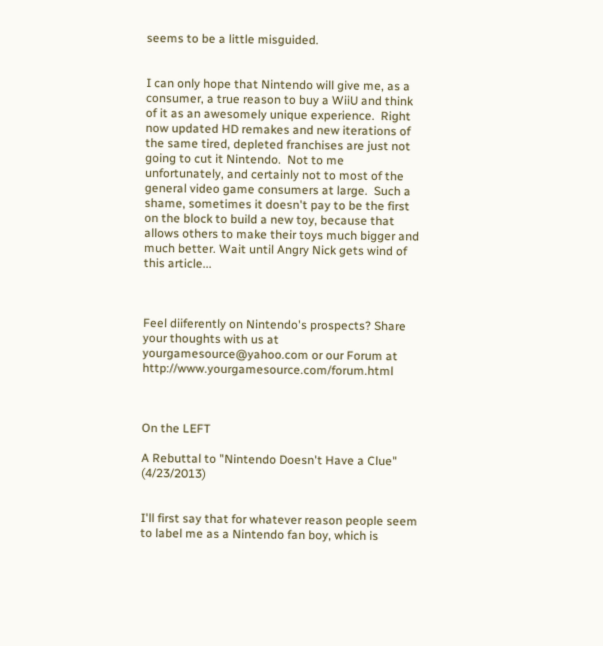seems to be a little misguided.


I can only hope that Nintendo will give me, as a consumer, a true reason to buy a WiiU and think of it as an awesomely unique experience.  Right now updated HD remakes and new iterations of the same tired, depleted franchises are just not going to cut it Nintendo.  Not to me unfortunately, and certainly not to most of the general video game consumers at large.  Such a shame, sometimes it doesn't pay to be the first on the block to build a new toy, because that allows others to make their toys much bigger and much better. Wait until Angry Nick gets wind of this article...



Feel diiferently on Nintendo's prospects? Share your thoughts with us at yourgamesource@yahoo.com or our Forum at http://www.yourgamesource.com/forum.html



On the LEFT

A Rebuttal to "Nintendo Doesn't Have a Clue" (4/23/2013)


I'll first say that for whatever reason people seem to label me as a Nintendo fan boy, which is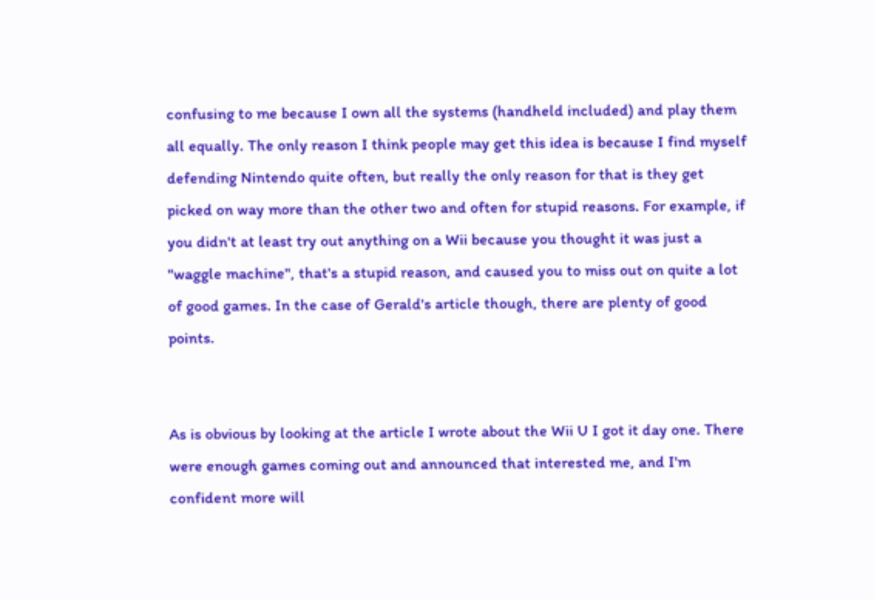confusing to me because I own all the systems (handheld included) and play them all equally. The only reason I think people may get this idea is because I find myself defending Nintendo quite often, but really the only reason for that is they get picked on way more than the other two and often for stupid reasons. For example, if you didn't at least try out anything on a Wii because you thought it was just a "waggle machine", that's a stupid reason, and caused you to miss out on quite a lot of good games. In the case of Gerald's article though, there are plenty of good points.


As is obvious by looking at the article I wrote about the Wii U I got it day one. There were enough games coming out and announced that interested me, and I'm confident more will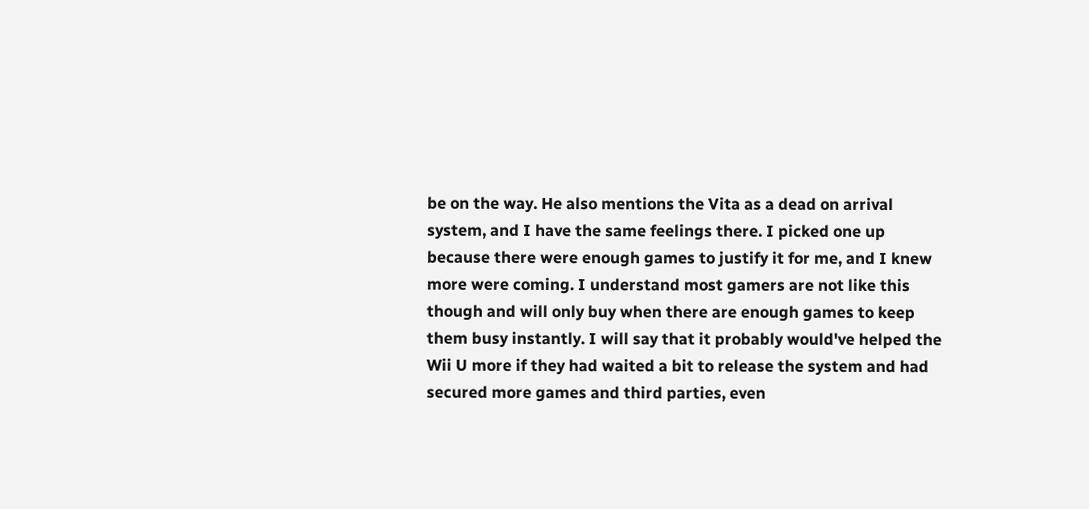be on the way. He also mentions the Vita as a dead on arrival system, and I have the same feelings there. I picked one up because there were enough games to justify it for me, and I knew more were coming. I understand most gamers are not like this though and will only buy when there are enough games to keep them busy instantly. I will say that it probably would've helped the Wii U more if they had waited a bit to release the system and had secured more games and third parties, even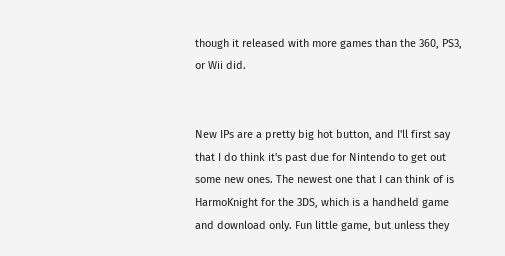though it released with more games than the 360, PS3, or Wii did.


New IPs are a pretty big hot button, and I'll first say that I do think it's past due for Nintendo to get out some new ones. The newest one that I can think of is HarmoKnight for the 3DS, which is a handheld game and download only. Fun little game, but unless they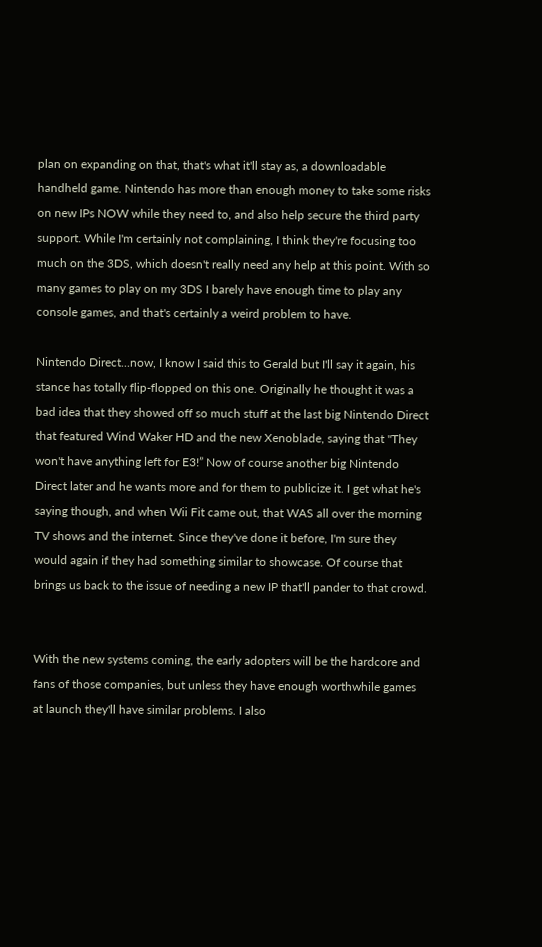plan on expanding on that, that's what it'll stay as, a downloadable handheld game. Nintendo has more than enough money to take some risks on new IPs NOW while they need to, and also help secure the third party support. While I'm certainly not complaining, I think they're focusing too much on the 3DS, which doesn't really need any help at this point. With so many games to play on my 3DS I barely have enough time to play any console games, and that's certainly a weird problem to have.

Nintendo Direct...now, I know I said this to Gerald but I'll say it again, his stance has totally flip-flopped on this one. Originally he thought it was a bad idea that they showed off so much stuff at the last big Nintendo Direct that featured Wind Waker HD and the new Xenoblade, saying that "They won't have anything left for E3!” Now of course another big Nintendo Direct later and he wants more and for them to publicize it. I get what he's saying though, and when Wii Fit came out, that WAS all over the morning TV shows and the internet. Since they've done it before, I'm sure they would again if they had something similar to showcase. Of course that brings us back to the issue of needing a new IP that'll pander to that crowd.


With the new systems coming, the early adopters will be the hardcore and fans of those companies, but unless they have enough worthwhile games at launch they'll have similar problems. I also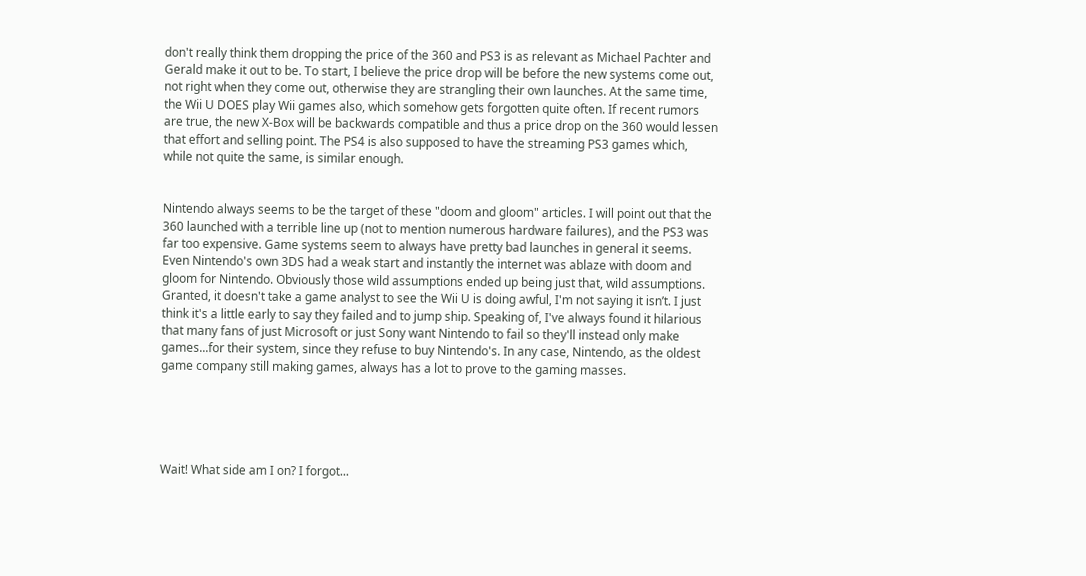don't really think them dropping the price of the 360 and PS3 is as relevant as Michael Pachter and Gerald make it out to be. To start, I believe the price drop will be before the new systems come out, not right when they come out, otherwise they are strangling their own launches. At the same time, the Wii U DOES play Wii games also, which somehow gets forgotten quite often. If recent rumors are true, the new X-Box will be backwards compatible and thus a price drop on the 360 would lessen that effort and selling point. The PS4 is also supposed to have the streaming PS3 games which, while not quite the same, is similar enough.


Nintendo always seems to be the target of these "doom and gloom" articles. I will point out that the 360 launched with a terrible line up (not to mention numerous hardware failures), and the PS3 was far too expensive. Game systems seem to always have pretty bad launches in general it seems. Even Nintendo's own 3DS had a weak start and instantly the internet was ablaze with doom and gloom for Nintendo. Obviously those wild assumptions ended up being just that, wild assumptions. Granted, it doesn't take a game analyst to see the Wii U is doing awful, I'm not saying it isn’t. I just think it's a little early to say they failed and to jump ship. Speaking of, I've always found it hilarious that many fans of just Microsoft or just Sony want Nintendo to fail so they'll instead only make games...for their system, since they refuse to buy Nintendo's. In any case, Nintendo, as the oldest game company still making games, always has a lot to prove to the gaming masses.





Wait! What side am I on? I forgot...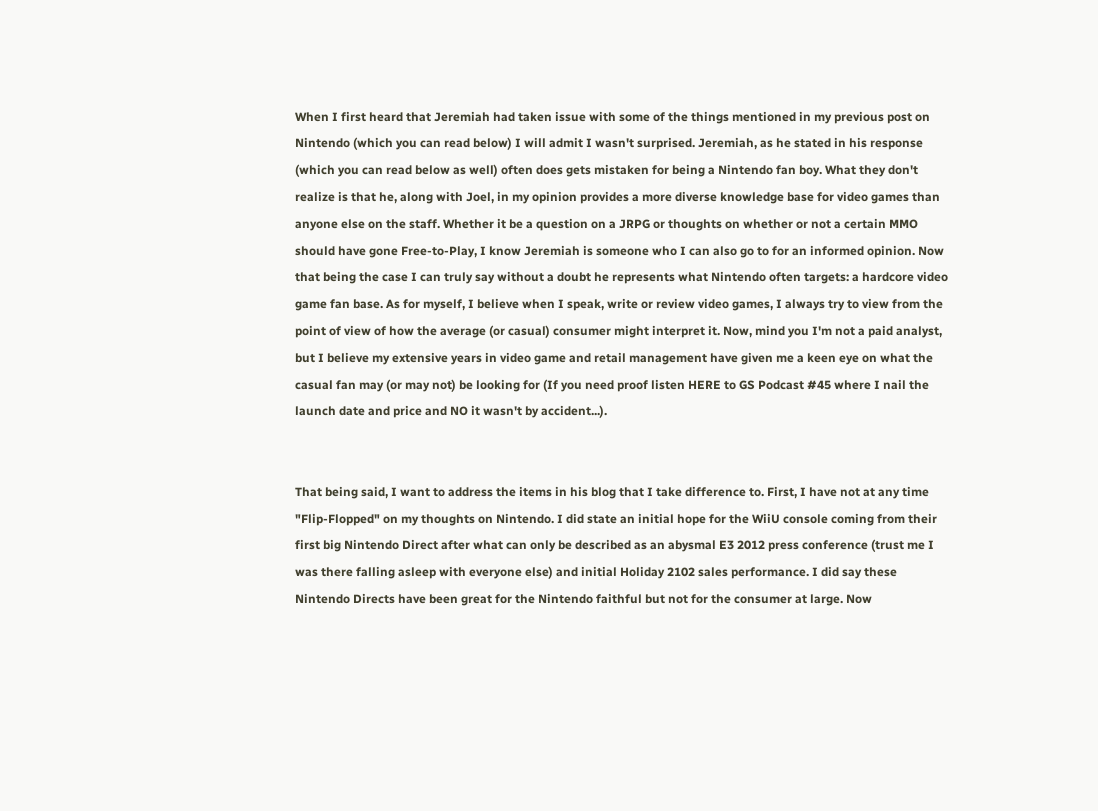When I first heard that Jeremiah had taken issue with some of the things mentioned in my previous post on Nintendo (which you can read below) I will admit I wasn't surprised. Jeremiah, as he stated in his response (which you can read below as well) often does gets mistaken for being a Nintendo fan boy. What they don't realize is that he, along with Joel, in my opinion provides a more diverse knowledge base for video games than anyone else on the staff. Whether it be a question on a JRPG or thoughts on whether or not a certain MMO should have gone Free-to-Play, I know Jeremiah is someone who I can also go to for an informed opinion. Now that being the case I can truly say without a doubt he represents what Nintendo often targets: a hardcore video game fan base. As for myself, I believe when I speak, write or review video games, I always try to view from the point of view of how the average (or casual) consumer might interpret it. Now, mind you I'm not a paid analyst, but I believe my extensive years in video game and retail management have given me a keen eye on what the casual fan may (or may not) be looking for (If you need proof listen HERE to GS Podcast #45 where I nail the launch date and price and NO it wasn't by accident...).


That being said, I want to address the items in his blog that I take difference to. First, I have not at any time "Flip-Flopped" on my thoughts on Nintendo. I did state an initial hope for the WiiU console coming from their first big Nintendo Direct after what can only be described as an abysmal E3 2012 press conference (trust me I was there falling asleep with everyone else) and initial Holiday 2102 sales performance. I did say these Nintendo Directs have been great for the Nintendo faithful but not for the consumer at large. Now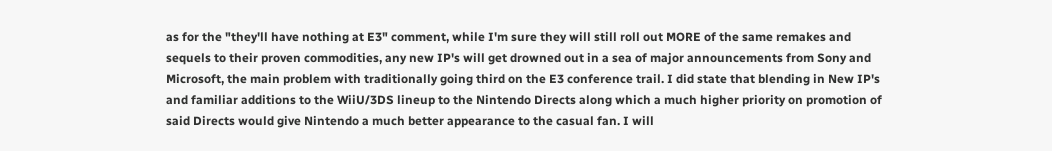as for the "they'll have nothing at E3" comment, while I'm sure they will still roll out MORE of the same remakes and sequels to their proven commodities, any new IP's will get drowned out in a sea of major announcements from Sony and Microsoft, the main problem with traditionally going third on the E3 conference trail. I did state that blending in New IP's and familiar additions to the WiiU/3DS lineup to the Nintendo Directs along which a much higher priority on promotion of said Directs would give Nintendo a much better appearance to the casual fan. I will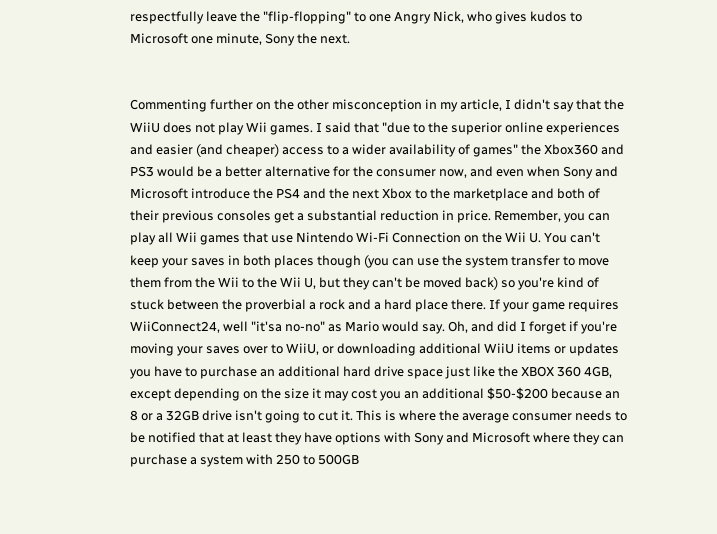respectfully leave the "flip-flopping" to one Angry Nick, who gives kudos to Microsoft one minute, Sony the next.


Commenting further on the other misconception in my article, I didn't say that the WiiU does not play Wii games. I said that "due to the superior online experiences and easier (and cheaper) access to a wider availability of games" the Xbox360 and PS3 would be a better alternative for the consumer now, and even when Sony and Microsoft introduce the PS4 and the next Xbox to the marketplace and both of their previous consoles get a substantial reduction in price. Remember, you can play all Wii games that use Nintendo Wi-Fi Connection on the Wii U. You can't keep your saves in both places though (you can use the system transfer to move them from the Wii to the Wii U, but they can't be moved back) so you're kind of stuck between the proverbial a rock and a hard place there. If your game requires WiiConnect24, well "it'sa no-no" as Mario would say. Oh, and did I forget if you're moving your saves over to WiiU, or downloading additional WiiU items or updates you have to purchase an additional hard drive space just like the XBOX 360 4GB, except depending on the size it may cost you an additional $50-$200 because an 8 or a 32GB drive isn't going to cut it. This is where the average consumer needs to be notified that at least they have options with Sony and Microsoft where they can purchase a system with 250 to 500GB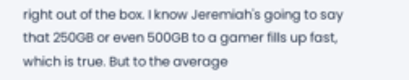right out of the box. I know Jeremiah's going to say that 250GB or even 500GB to a gamer fills up fast, which is true. But to the average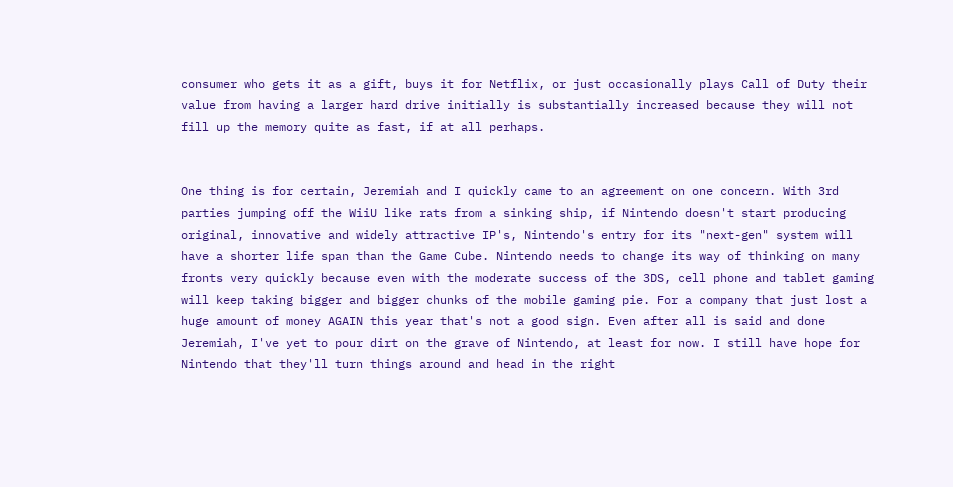consumer who gets it as a gift, buys it for Netflix, or just occasionally plays Call of Duty their value from having a larger hard drive initially is substantially increased because they will not fill up the memory quite as fast, if at all perhaps.


One thing is for certain, Jeremiah and I quickly came to an agreement on one concern. With 3rd parties jumping off the WiiU like rats from a sinking ship, if Nintendo doesn't start producing original, innovative and widely attractive IP's, Nintendo's entry for its "next-gen" system will have a shorter life span than the Game Cube. Nintendo needs to change its way of thinking on many fronts very quickly because even with the moderate success of the 3DS, cell phone and tablet gaming will keep taking bigger and bigger chunks of the mobile gaming pie. For a company that just lost a huge amount of money AGAIN this year that's not a good sign. Even after all is said and done Jeremiah, I've yet to pour dirt on the grave of Nintendo, at least for now. I still have hope for Nintendo that they'll turn things around and head in the right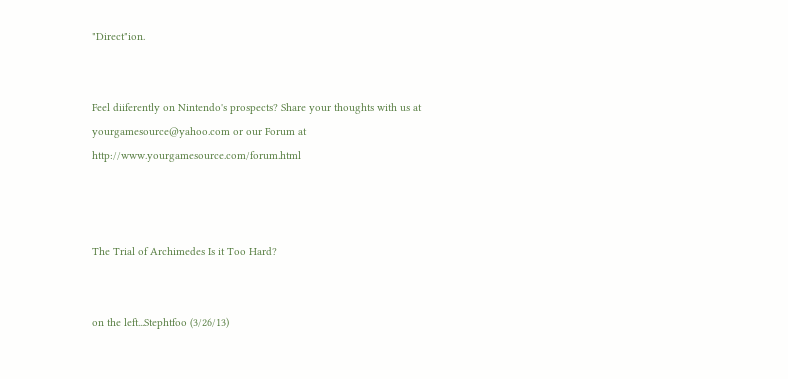"Direct"ion.


Feel diiferently on Nintendo's prospects? Share your thoughts with us at yourgamesource@yahoo.com or our Forum at http://www.yourgamesource.com/forum.html



The Trial of Archimedes Is it Too Hard?


on the left...Stephtfoo (3/26/13)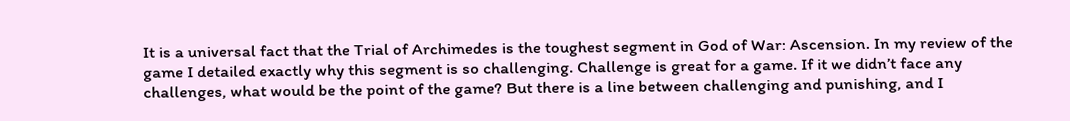It is a universal fact that the Trial of Archimedes is the toughest segment in God of War: Ascension. In my review of the game I detailed exactly why this segment is so challenging. Challenge is great for a game. If it we didn’t face any challenges, what would be the point of the game? But there is a line between challenging and punishing, and I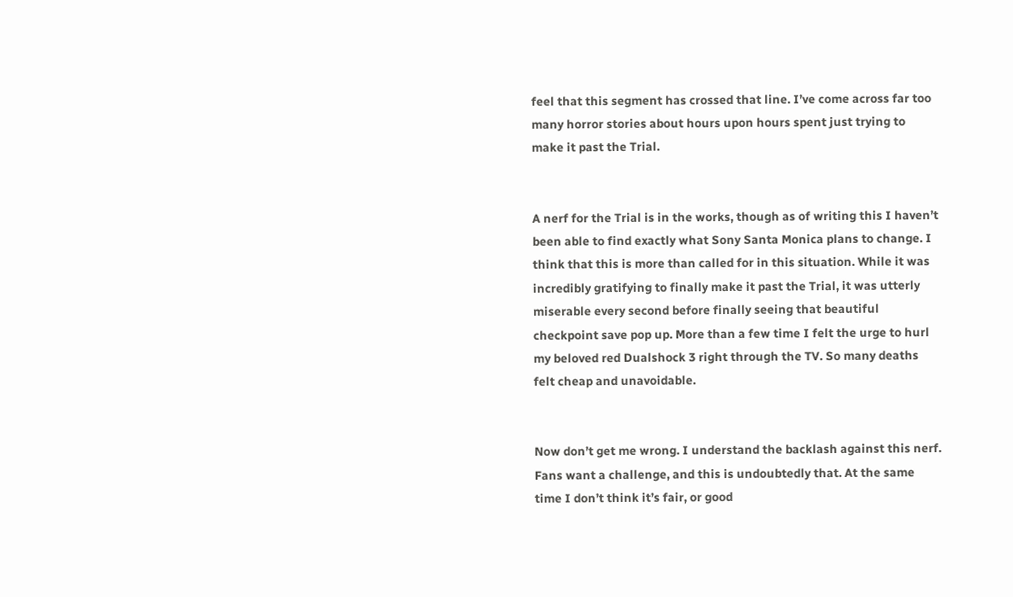feel that this segment has crossed that line. I’ve come across far too many horror stories about hours upon hours spent just trying to make it past the Trial.


A nerf for the Trial is in the works, though as of writing this I haven’t been able to find exactly what Sony Santa Monica plans to change. I think that this is more than called for in this situation. While it was incredibly gratifying to finally make it past the Trial, it was utterly miserable every second before finally seeing that beautiful checkpoint save pop up. More than a few time I felt the urge to hurl my beloved red Dualshock 3 right through the TV. So many deaths felt cheap and unavoidable.


Now don’t get me wrong. I understand the backlash against this nerf. Fans want a challenge, and this is undoubtedly that. At the same time I don’t think it’s fair, or good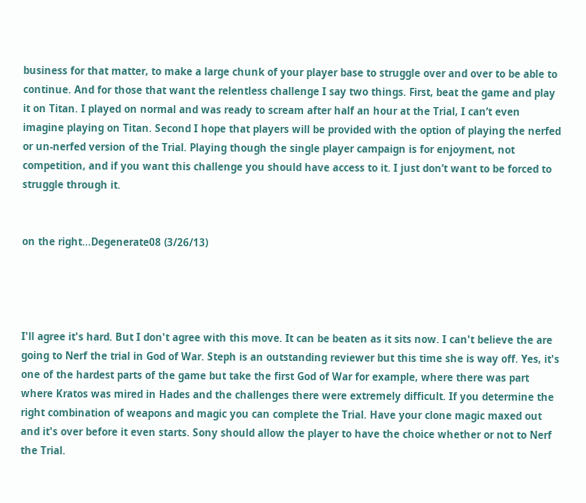business for that matter, to make a large chunk of your player base to struggle over and over to be able to continue. And for those that want the relentless challenge I say two things. First, beat the game and play it on Titan. I played on normal and was ready to scream after half an hour at the Trial, I can’t even imagine playing on Titan. Second I hope that players will be provided with the option of playing the nerfed or un-nerfed version of the Trial. Playing though the single player campaign is for enjoyment, not competition, and if you want this challenge you should have access to it. I just don’t want to be forced to struggle through it.


on the right...Degenerate08 (3/26/13)




I'll agree it's hard. But I don't agree with this move. It can be beaten as it sits now. I can't believe the are going to Nerf the trial in God of War. Steph is an outstanding reviewer but this time she is way off. Yes, it's one of the hardest parts of the game but take the first God of War for example, where there was part where Kratos was mired in Hades and the challenges there were extremely difficult. If you determine the right combination of weapons and magic you can complete the Trial. Have your clone magic maxed out and it's over before it even starts. Sony should allow the player to have the choice whether or not to Nerf the Trial.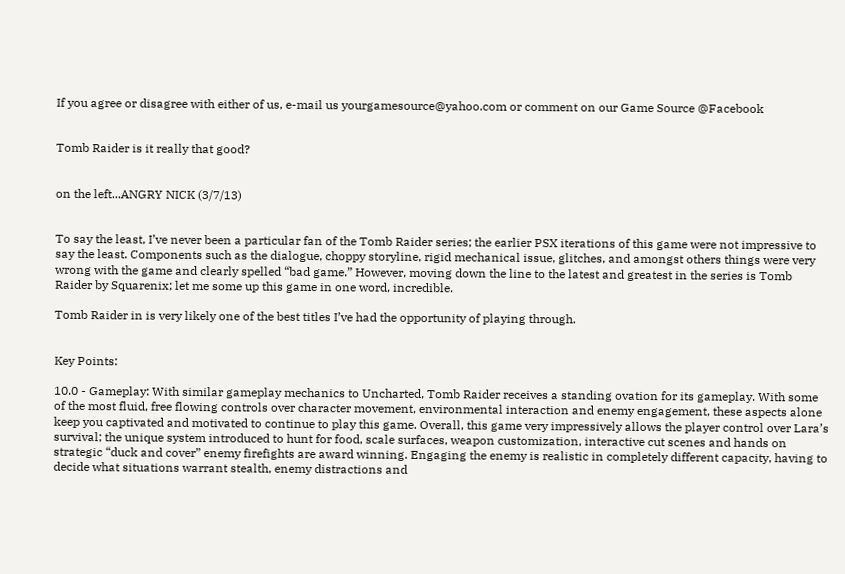If you agree or disagree with either of us, e-mail us yourgamesource@yahoo.com or comment on our Game Source @Facebook


Tomb Raider is it really that good?


on the left...ANGRY NICK (3/7/13)


To say the least, I’ve never been a particular fan of the Tomb Raider series; the earlier PSX iterations of this game were not impressive to say the least. Components such as the dialogue, choppy storyline, rigid mechanical issue, glitches, and amongst others things were very wrong with the game and clearly spelled “bad game.” However, moving down the line to the latest and greatest in the series is Tomb Raider by Squarenix; let me some up this game in one word, incredible.

Tomb Raider in is very likely one of the best titles I’ve had the opportunity of playing through.


Key Points:

10.0 - Gameplay: With similar gameplay mechanics to Uncharted, Tomb Raider receives a standing ovation for its gameplay. With some of the most fluid, free flowing controls over character movement, environmental interaction and enemy engagement, these aspects alone keep you captivated and motivated to continue to play this game. Overall, this game very impressively allows the player control over Lara’s survival; the unique system introduced to hunt for food, scale surfaces, weapon customization, interactive cut scenes and hands on strategic “duck and cover” enemy firefights are award winning. Engaging the enemy is realistic in completely different capacity, having to decide what situations warrant stealth, enemy distractions and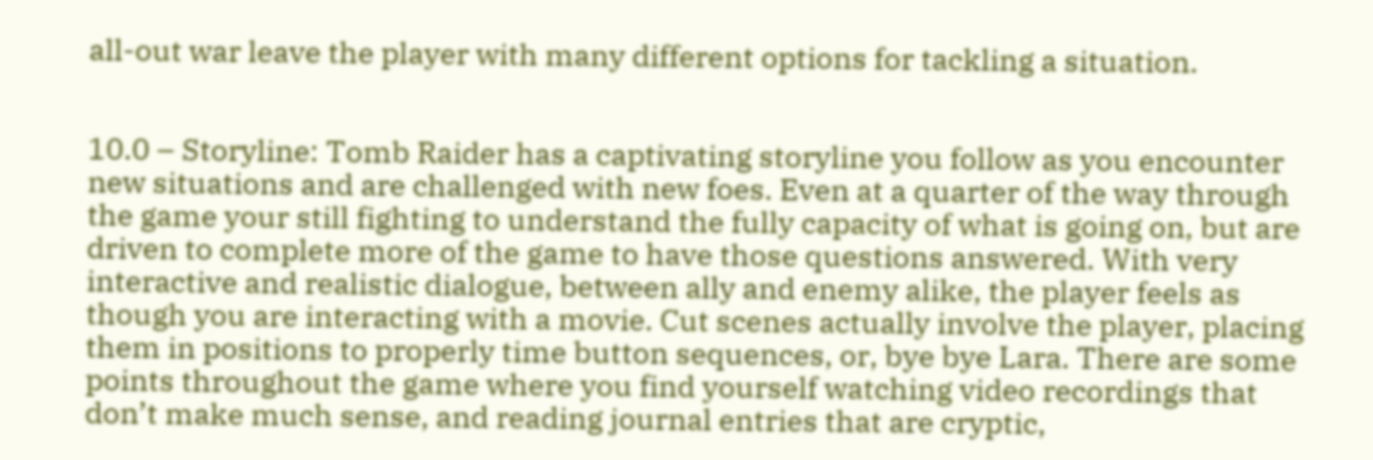all-out war leave the player with many different options for tackling a situation.


10.0 – Storyline: Tomb Raider has a captivating storyline you follow as you encounter new situations and are challenged with new foes. Even at a quarter of the way through the game your still fighting to understand the fully capacity of what is going on, but are driven to complete more of the game to have those questions answered. With very interactive and realistic dialogue, between ally and enemy alike, the player feels as though you are interacting with a movie. Cut scenes actually involve the player, placing them in positions to properly time button sequences, or, bye bye Lara. There are some points throughout the game where you find yourself watching video recordings that don’t make much sense, and reading journal entries that are cryptic,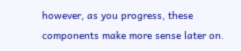however, as you progress, these components make more sense later on.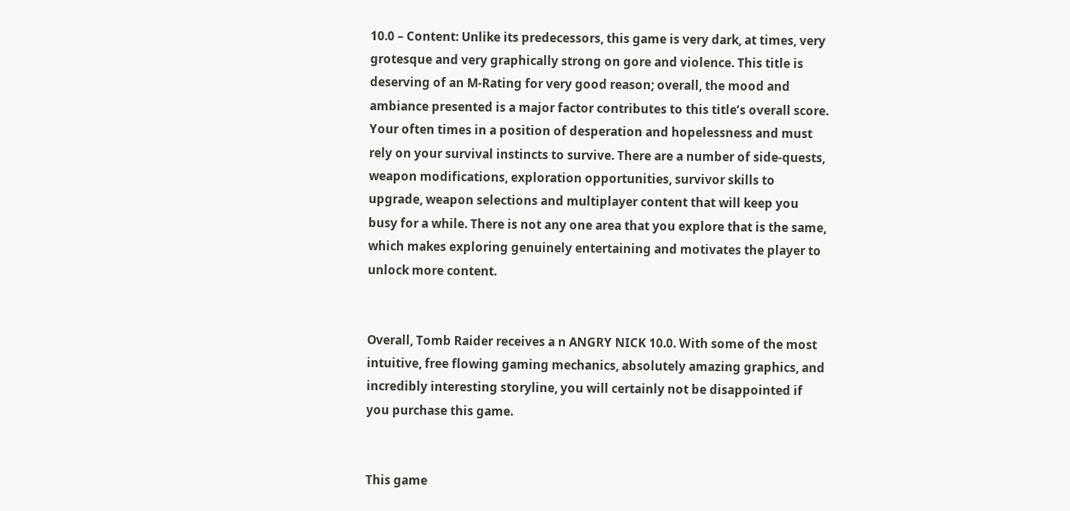10.0 – Content: Unlike its predecessors, this game is very dark, at times, very grotesque and very graphically strong on gore and violence. This title is deserving of an M-Rating for very good reason; overall, the mood and ambiance presented is a major factor contributes to this title’s overall score. Your often times in a position of desperation and hopelessness and must rely on your survival instincts to survive. There are a number of side-quests, weapon modifications, exploration opportunities, survivor skills to upgrade, weapon selections and multiplayer content that will keep you busy for a while. There is not any one area that you explore that is the same, which makes exploring genuinely entertaining and motivates the player to unlock more content.


Overall, Tomb Raider receives a n ANGRY NICK 10.0. With some of the most intuitive, free flowing gaming mechanics, absolutely amazing graphics, and incredibly interesting storyline, you will certainly not be disappointed if you purchase this game.


This game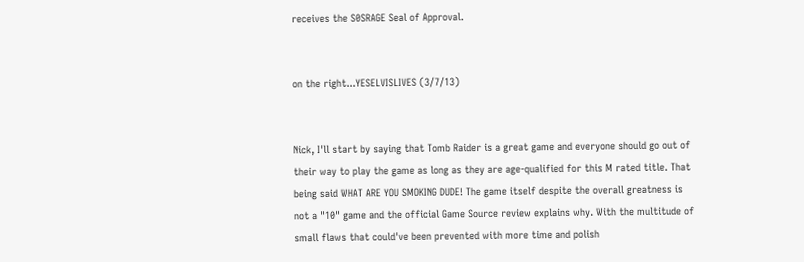receives the S0SRAGE Seal of Approval.


on the right...YESELVISLIVES (3/7/13)


Nick, I'll start by saying that Tomb Raider is a great game and everyone should go out of their way to play the game as long as they are age-qualified for this M rated title. That being said WHAT ARE YOU SMOKING DUDE! The game itself despite the overall greatness is not a "10" game and the official Game Source review explains why. With the multitude of small flaws that could've been prevented with more time and polish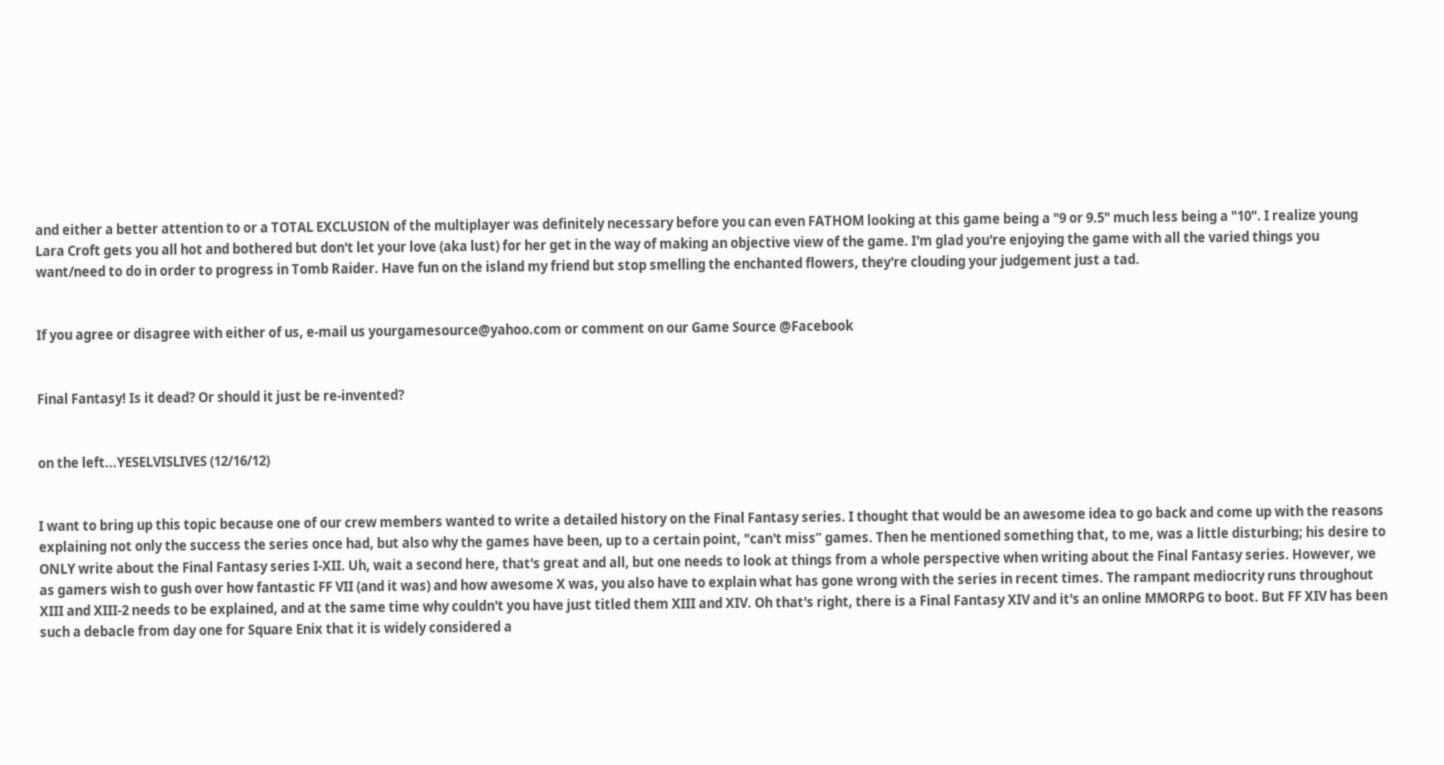and either a better attention to or a TOTAL EXCLUSION of the multiplayer was definitely necessary before you can even FATHOM looking at this game being a "9 or 9.5" much less being a "10". I realize young Lara Croft gets you all hot and bothered but don't let your love (aka lust) for her get in the way of making an objective view of the game. I'm glad you're enjoying the game with all the varied things you want/need to do in order to progress in Tomb Raider. Have fun on the island my friend but stop smelling the enchanted flowers, they're clouding your judgement just a tad.


If you agree or disagree with either of us, e-mail us yourgamesource@yahoo.com or comment on our Game Source @Facebook


Final Fantasy! Is it dead? Or should it just be re-invented?


on the left...YESELVISLIVES (12/16/12)


I want to bring up this topic because one of our crew members wanted to write a detailed history on the Final Fantasy series. I thought that would be an awesome idea to go back and come up with the reasons explaining not only the success the series once had, but also why the games have been, up to a certain point, "can't miss” games. Then he mentioned something that, to me, was a little disturbing; his desire to ONLY write about the Final Fantasy series I-XII. Uh, wait a second here, that's great and all, but one needs to look at things from a whole perspective when writing about the Final Fantasy series. However, we as gamers wish to gush over how fantastic FF VII (and it was) and how awesome X was, you also have to explain what has gone wrong with the series in recent times. The rampant mediocrity runs throughout XIII and XIII-2 needs to be explained, and at the same time why couldn't you have just titled them XIII and XIV. Oh that's right, there is a Final Fantasy XIV and it's an online MMORPG to boot. But FF XIV has been such a debacle from day one for Square Enix that it is widely considered a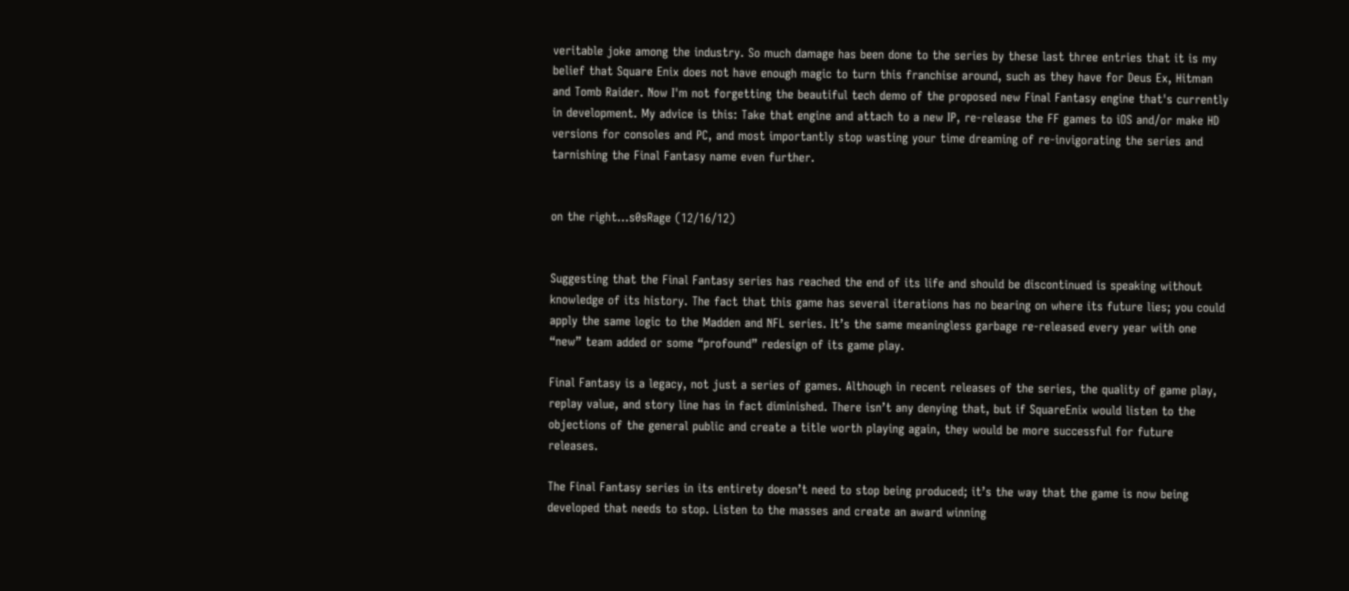veritable joke among the industry. So much damage has been done to the series by these last three entries that it is my belief that Square Enix does not have enough magic to turn this franchise around, such as they have for Deus Ex, Hitman and Tomb Raider. Now I'm not forgetting the beautiful tech demo of the proposed new Final Fantasy engine that's currently in development. My advice is this: Take that engine and attach to a new IP, re-release the FF games to iOS and/or make HD versions for consoles and PC, and most importantly stop wasting your time dreaming of re-invigorating the series and tarnishing the Final Fantasy name even further.


on the right...s0sRage (12/16/12)


Suggesting that the Final Fantasy series has reached the end of its life and should be discontinued is speaking without knowledge of its history. The fact that this game has several iterations has no bearing on where its future lies; you could apply the same logic to the Madden and NFL series. It’s the same meaningless garbage re-released every year with one “new” team added or some “profound” redesign of its game play.

Final Fantasy is a legacy, not just a series of games. Although in recent releases of the series, the quality of game play, replay value, and story line has in fact diminished. There isn’t any denying that, but if SquareEnix would listen to the objections of the general public and create a title worth playing again, they would be more successful for future releases.

The Final Fantasy series in its entirety doesn’t need to stop being produced; it’s the way that the game is now being developed that needs to stop. Listen to the masses and create an award winning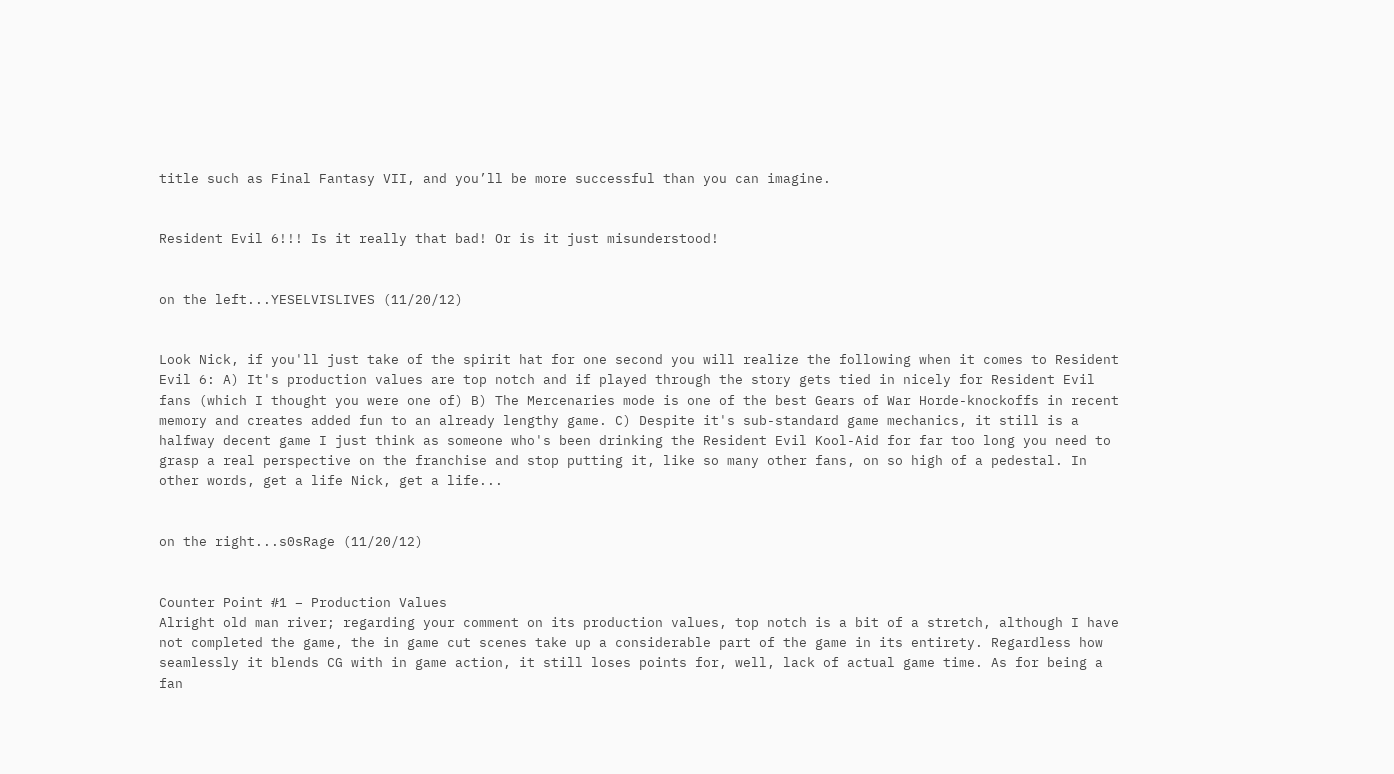title such as Final Fantasy VII, and you’ll be more successful than you can imagine.


Resident Evil 6!!! Is it really that bad! Or is it just misunderstood!


on the left...YESELVISLIVES (11/20/12)


Look Nick, if you'll just take of the spirit hat for one second you will realize the following when it comes to Resident Evil 6: A) It's production values are top notch and if played through the story gets tied in nicely for Resident Evil fans (which I thought you were one of) B) The Mercenaries mode is one of the best Gears of War Horde-knockoffs in recent memory and creates added fun to an already lengthy game. C) Despite it's sub-standard game mechanics, it still is a halfway decent game I just think as someone who's been drinking the Resident Evil Kool-Aid for far too long you need to grasp a real perspective on the franchise and stop putting it, like so many other fans, on so high of a pedestal. In other words, get a life Nick, get a life...


on the right...s0sRage (11/20/12)


Counter Point #1 – Production Values
Alright old man river; regarding your comment on its production values, top notch is a bit of a stretch, although I have not completed the game, the in game cut scenes take up a considerable part of the game in its entirety. Regardless how seamlessly it blends CG with in game action, it still loses points for, well, lack of actual game time. As for being a fan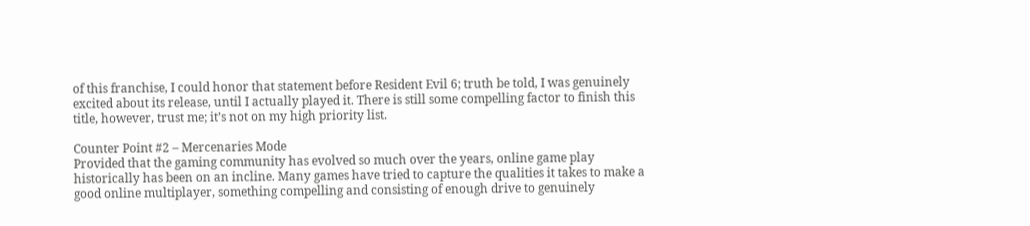of this franchise, I could honor that statement before Resident Evil 6; truth be told, I was genuinely excited about its release, until I actually played it. There is still some compelling factor to finish this title, however, trust me; it’s not on my high priority list.

Counter Point #2 – Mercenaries Mode
Provided that the gaming community has evolved so much over the years, online game play historically has been on an incline. Many games have tried to capture the qualities it takes to make a good online multiplayer, something compelling and consisting of enough drive to genuinely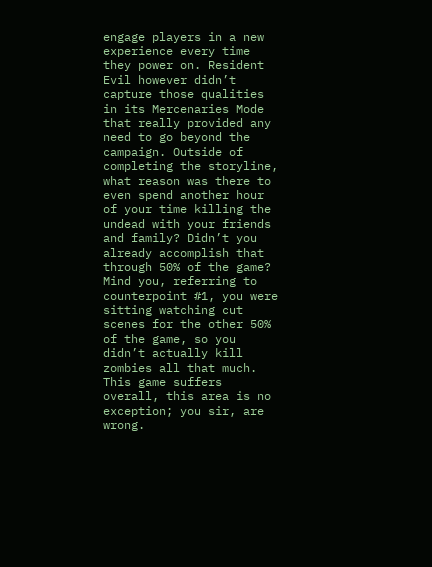engage players in a new experience every time they power on. Resident Evil however didn’t capture those qualities in its Mercenaries Mode that really provided any need to go beyond the campaign. Outside of completing the storyline, what reason was there to even spend another hour of your time killing the undead with your friends and family? Didn’t you already accomplish that through 50% of the game? Mind you, referring to counterpoint #1, you were sitting watching cut scenes for the other 50% of the game, so you didn’t actually kill zombies all that much. This game suffers overall, this area is no exception; you sir, are wrong.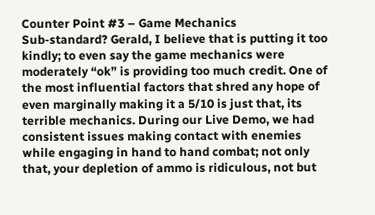Counter Point #3 – Game Mechanics
Sub-standard? Gerald, I believe that is putting it too kindly; to even say the game mechanics were moderately “ok” is providing too much credit. One of the most influential factors that shred any hope of even marginally making it a 5/10 is just that, its terrible mechanics. During our Live Demo, we had consistent issues making contact with enemies while engaging in hand to hand combat; not only that, your depletion of ammo is ridiculous, not but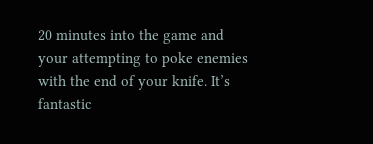20 minutes into the game and your attempting to poke enemies with the end of your knife. It’s fantastic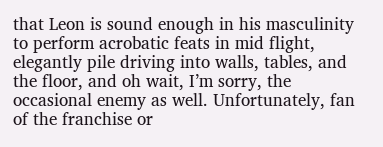that Leon is sound enough in his masculinity to perform acrobatic feats in mid flight, elegantly pile driving into walls, tables, and the floor, and oh wait, I’m sorry, the occasional enemy as well. Unfortunately, fan of the franchise or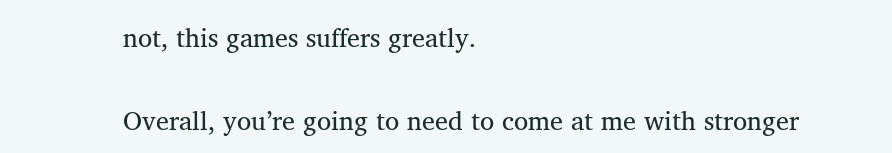not, this games suffers greatly.

Overall, you’re going to need to come at me with stronger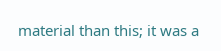material than this; it was a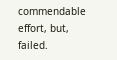commendable effort, but, failed.